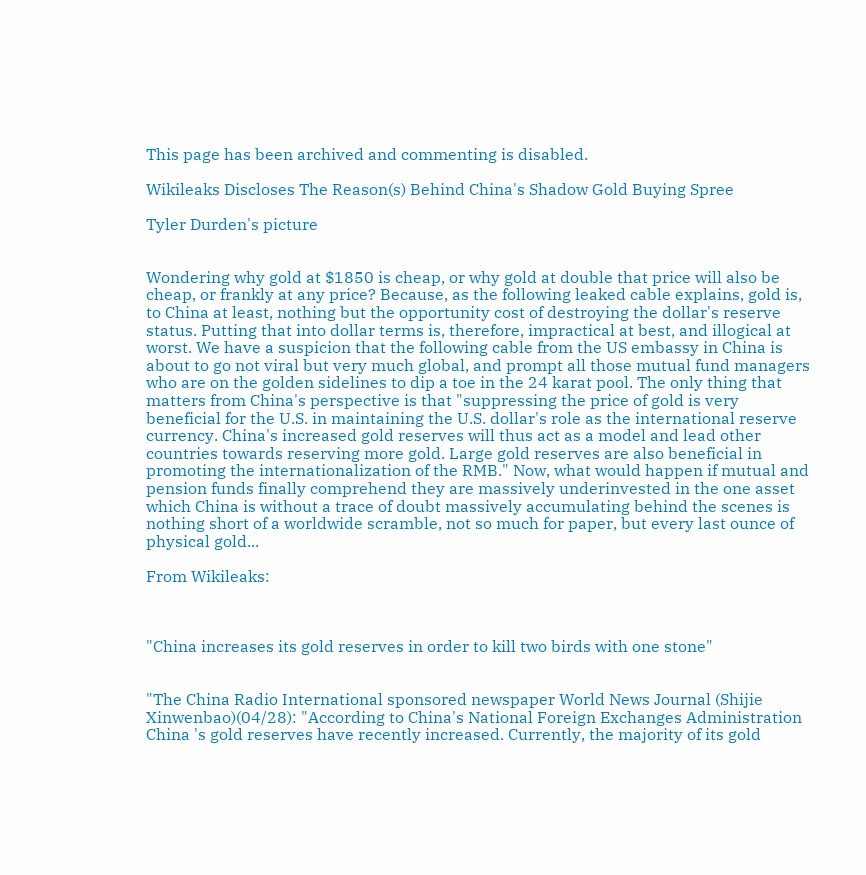This page has been archived and commenting is disabled.

Wikileaks Discloses The Reason(s) Behind China's Shadow Gold Buying Spree

Tyler Durden's picture


Wondering why gold at $1850 is cheap, or why gold at double that price will also be cheap, or frankly at any price? Because, as the following leaked cable explains, gold is, to China at least, nothing but the opportunity cost of destroying the dollar's reserve status. Putting that into dollar terms is, therefore, impractical at best, and illogical at worst. We have a suspicion that the following cable from the US embassy in China is about to go not viral but very much global, and prompt all those mutual fund managers who are on the golden sidelines to dip a toe in the 24 karat pool. The only thing that matters from China's perspective is that "suppressing the price of gold is very beneficial for the U.S. in maintaining the U.S. dollar's role as the international reserve currency. China's increased gold reserves will thus act as a model and lead other countries towards reserving more gold. Large gold reserves are also beneficial in promoting the internationalization of the RMB." Now, what would happen if mutual and pension funds finally comprehend they are massively underinvested in the one asset which China is without a trace of doubt massively accumulating behind the scenes is nothing short of a worldwide scramble, not so much for paper, but every last ounce of physical gold...

From Wikileaks:



"China increases its gold reserves in order to kill two birds with one stone"


"The China Radio International sponsored newspaper World News Journal (Shijie Xinwenbao)(04/28): "According to China's National Foreign Exchanges Administration China 's gold reserves have recently increased. Currently, the majority of its gold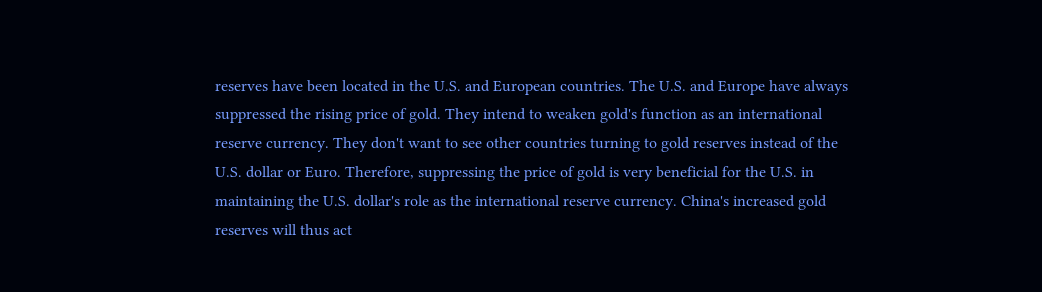reserves have been located in the U.S. and European countries. The U.S. and Europe have always suppressed the rising price of gold. They intend to weaken gold's function as an international reserve currency. They don't want to see other countries turning to gold reserves instead of the U.S. dollar or Euro. Therefore, suppressing the price of gold is very beneficial for the U.S. in maintaining the U.S. dollar's role as the international reserve currency. China's increased gold reserves will thus act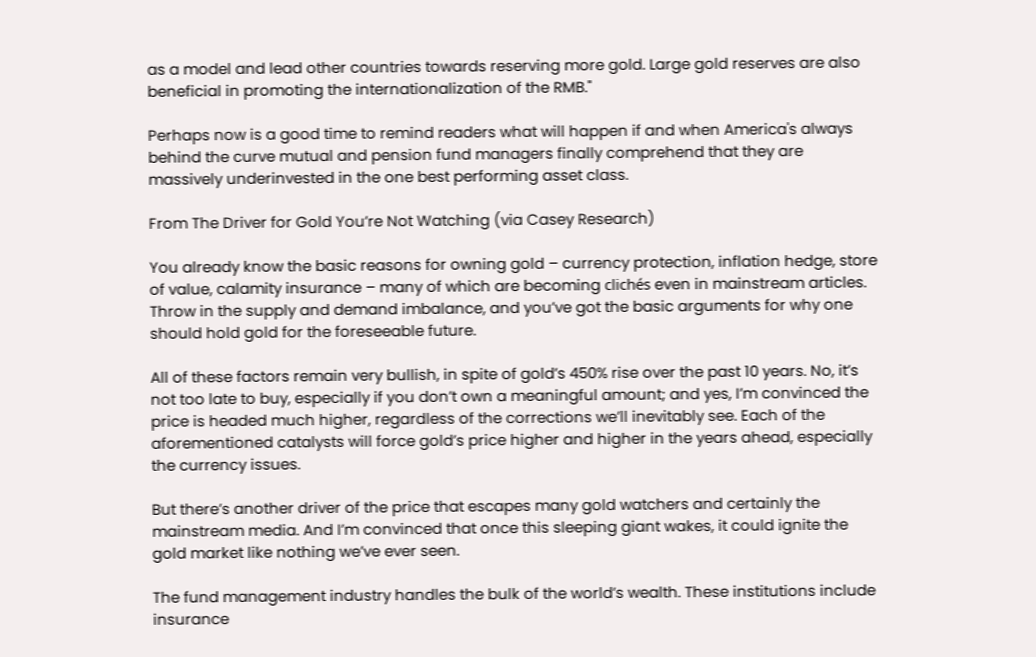as a model and lead other countries towards reserving more gold. Large gold reserves are also beneficial in promoting the internationalization of the RMB."

Perhaps now is a good time to remind readers what will happen if and when America's always behind the curve mutual and pension fund managers finally comprehend that they are massively underinvested in the one best performing asset class.

From The Driver for Gold You’re Not Watching (via Casey Research)

You already know the basic reasons for owning gold – currency protection, inflation hedge, store of value, calamity insurance – many of which are becoming clichés even in mainstream articles. Throw in the supply and demand imbalance, and you’ve got the basic arguments for why one should hold gold for the foreseeable future.

All of these factors remain very bullish, in spite of gold’s 450% rise over the past 10 years. No, it’s not too late to buy, especially if you don’t own a meaningful amount; and yes, I’m convinced the price is headed much higher, regardless of the corrections we’ll inevitably see. Each of the aforementioned catalysts will force gold’s price higher and higher in the years ahead, especially the currency issues.

But there’s another driver of the price that escapes many gold watchers and certainly the mainstream media. And I’m convinced that once this sleeping giant wakes, it could ignite the gold market like nothing we’ve ever seen.

The fund management industry handles the bulk of the world’s wealth. These institutions include insurance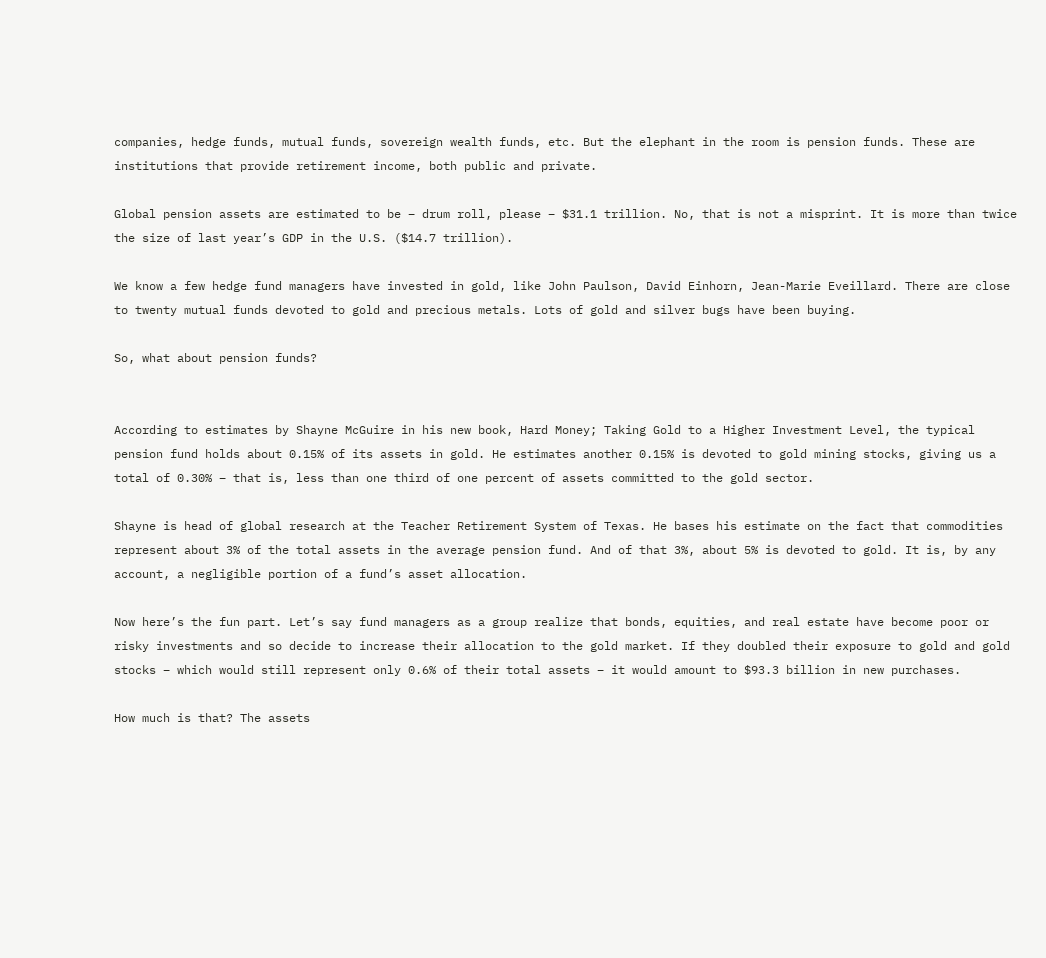companies, hedge funds, mutual funds, sovereign wealth funds, etc. But the elephant in the room is pension funds. These are institutions that provide retirement income, both public and private.

Global pension assets are estimated to be – drum roll, please – $31.1 trillion. No, that is not a misprint. It is more than twice the size of last year’s GDP in the U.S. ($14.7 trillion).

We know a few hedge fund managers have invested in gold, like John Paulson, David Einhorn, Jean-Marie Eveillard. There are close to twenty mutual funds devoted to gold and precious metals. Lots of gold and silver bugs have been buying.

So, what about pension funds?


According to estimates by Shayne McGuire in his new book, Hard Money; Taking Gold to a Higher Investment Level, the typical pension fund holds about 0.15% of its assets in gold. He estimates another 0.15% is devoted to gold mining stocks, giving us a total of 0.30% – that is, less than one third of one percent of assets committed to the gold sector.

Shayne is head of global research at the Teacher Retirement System of Texas. He bases his estimate on the fact that commodities represent about 3% of the total assets in the average pension fund. And of that 3%, about 5% is devoted to gold. It is, by any account, a negligible portion of a fund’s asset allocation.

Now here’s the fun part. Let’s say fund managers as a group realize that bonds, equities, and real estate have become poor or risky investments and so decide to increase their allocation to the gold market. If they doubled their exposure to gold and gold stocks – which would still represent only 0.6% of their total assets – it would amount to $93.3 billion in new purchases.

How much is that? The assets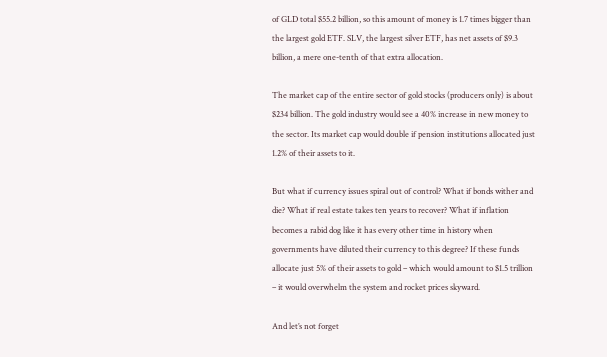of GLD total $55.2 billion, so this amount of money is 1.7 times bigger than the largest gold ETF. SLV, the largest silver ETF, has net assets of $9.3 billion, a mere one-tenth of that extra allocation.

The market cap of the entire sector of gold stocks (producers only) is about $234 billion. The gold industry would see a 40% increase in new money to the sector. Its market cap would double if pension institutions allocated just 1.2% of their assets to it.

But what if currency issues spiral out of control? What if bonds wither and die? What if real estate takes ten years to recover? What if inflation becomes a rabid dog like it has every other time in history when governments have diluted their currency to this degree? If these funds allocate just 5% of their assets to gold – which would amount to $1.5 trillion – it would overwhelm the system and rocket prices skyward.

And let’s not forget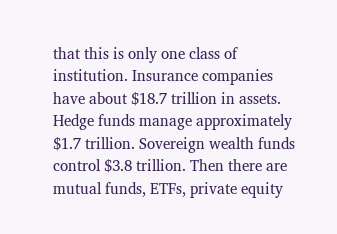that this is only one class of institution. Insurance companies have about $18.7 trillion in assets. Hedge funds manage approximately $1.7 trillion. Sovereign wealth funds control $3.8 trillion. Then there are mutual funds, ETFs, private equity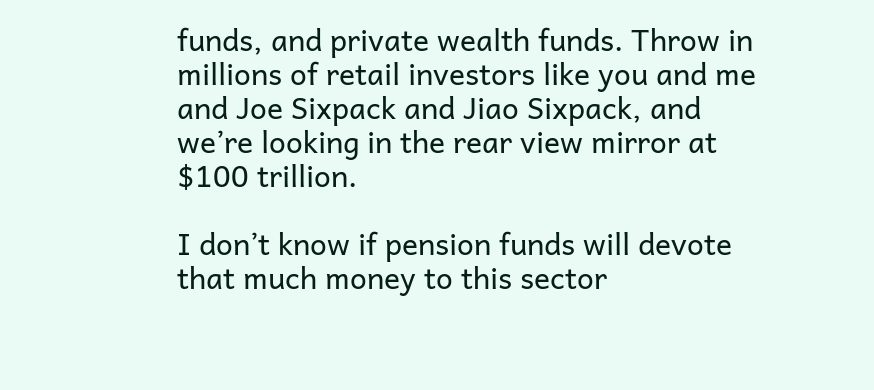funds, and private wealth funds. Throw in millions of retail investors like you and me and Joe Sixpack and Jiao Sixpack, and we’re looking in the rear view mirror at $100 trillion.

I don’t know if pension funds will devote that much money to this sector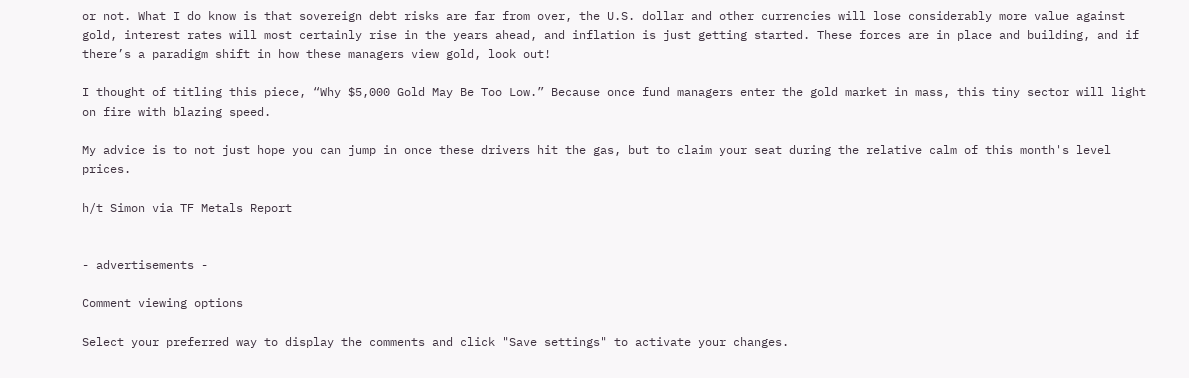or not. What I do know is that sovereign debt risks are far from over, the U.S. dollar and other currencies will lose considerably more value against gold, interest rates will most certainly rise in the years ahead, and inflation is just getting started. These forces are in place and building, and if there’s a paradigm shift in how these managers view gold, look out!

I thought of titling this piece, “Why $5,000 Gold May Be Too Low.” Because once fund managers enter the gold market in mass, this tiny sector will light on fire with blazing speed.

My advice is to not just hope you can jump in once these drivers hit the gas, but to claim your seat during the relative calm of this month's level prices.

h/t Simon via TF Metals Report


- advertisements -

Comment viewing options

Select your preferred way to display the comments and click "Save settings" to activate your changes.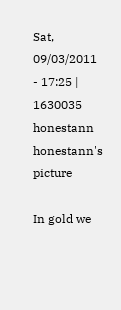Sat, 09/03/2011 - 17:25 | 1630035 honestann
honestann's picture

In gold we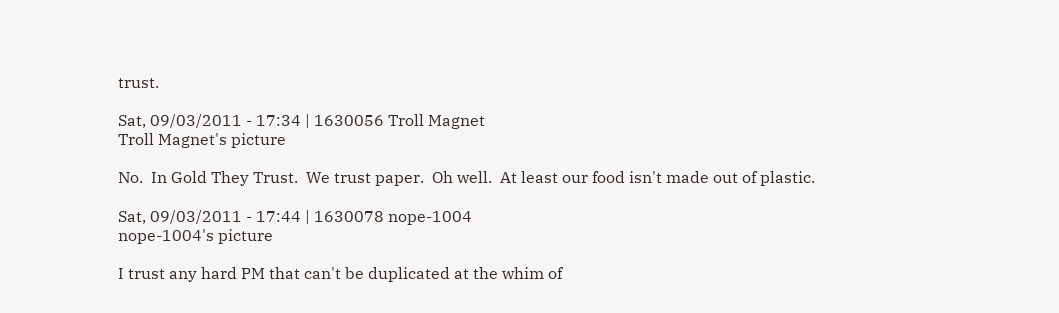trust.

Sat, 09/03/2011 - 17:34 | 1630056 Troll Magnet
Troll Magnet's picture

No.  In Gold They Trust.  We trust paper.  Oh well.  At least our food isn't made out of plastic.

Sat, 09/03/2011 - 17:44 | 1630078 nope-1004
nope-1004's picture

I trust any hard PM that can't be duplicated at the whim of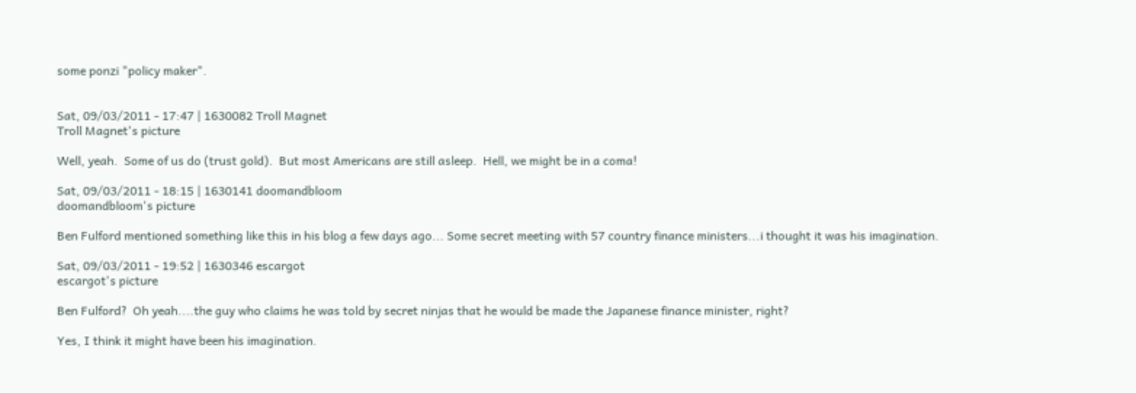some ponzi "policy maker".


Sat, 09/03/2011 - 17:47 | 1630082 Troll Magnet
Troll Magnet's picture

Well, yeah.  Some of us do (trust gold).  But most Americans are still asleep.  Hell, we might be in a coma!

Sat, 09/03/2011 - 18:15 | 1630141 doomandbloom
doomandbloom's picture

Ben Fulford mentioned something like this in his blog a few days ago... Some secret meeting with 57 country finance ministers...i thought it was his imagination.

Sat, 09/03/2011 - 19:52 | 1630346 escargot
escargot's picture

Ben Fulford?  Oh yeah....the guy who claims he was told by secret ninjas that he would be made the Japanese finance minister, right?

Yes, I think it might have been his imagination.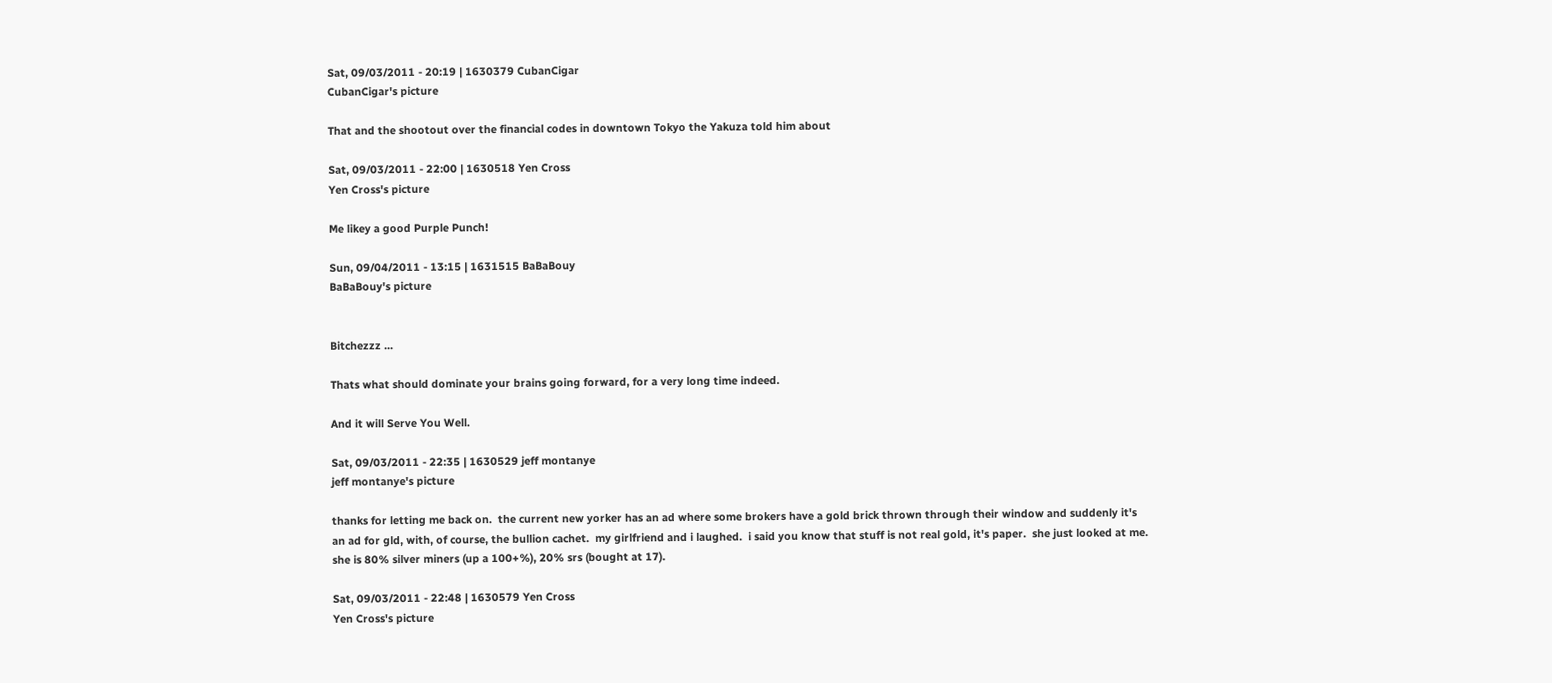Sat, 09/03/2011 - 20:19 | 1630379 CubanCigar
CubanCigar's picture

That and the shootout over the financial codes in downtown Tokyo the Yakuza told him about

Sat, 09/03/2011 - 22:00 | 1630518 Yen Cross
Yen Cross's picture

Me likey a good Purple Punch!

Sun, 09/04/2011 - 13:15 | 1631515 BaBaBouy
BaBaBouy's picture


Bitchezzz ...

Thats what should dominate your brains going forward, for a very long time indeed.

And it will Serve You Well.

Sat, 09/03/2011 - 22:35 | 1630529 jeff montanye
jeff montanye's picture

thanks for letting me back on.  the current new yorker has an ad where some brokers have a gold brick thrown through their window and suddenly it's an ad for gld, with, of course, the bullion cachet.  my girlfriend and i laughed.  i said you know that stuff is not real gold, it's paper.  she just looked at me.  she is 80% silver miners (up a 100+%), 20% srs (bought at 17).

Sat, 09/03/2011 - 22:48 | 1630579 Yen Cross
Yen Cross's picture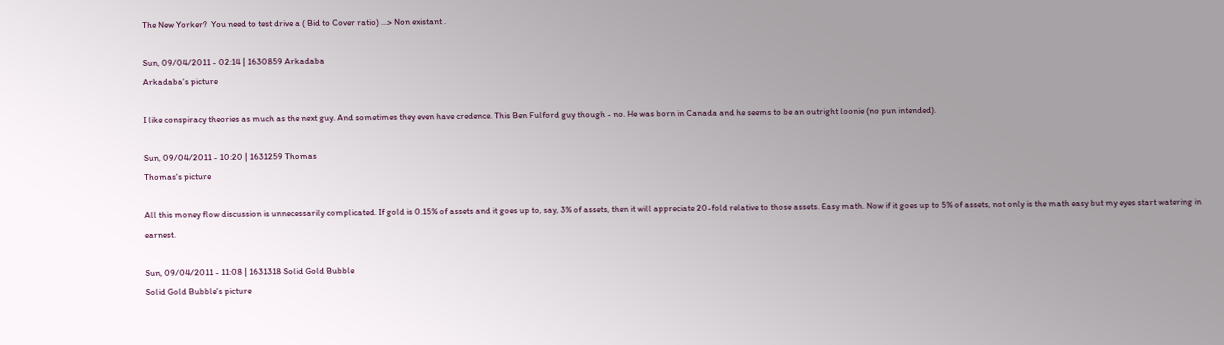The New Yorker?  You need to test drive a ( Bid to Cover ratio) ...> Non existant .

Sun, 09/04/2011 - 02:14 | 1630859 Arkadaba
Arkadaba's picture

I like conspiracy theories as much as the next guy. And sometimes they even have credence. This Ben Fulford guy though - no. He was born in Canada and he seems to be an outright loonie (no pun intended).

Sun, 09/04/2011 - 10:20 | 1631259 Thomas
Thomas's picture

All this money flow discussion is unnecessarily complicated. If gold is 0.15% of assets and it goes up to, say, 3% of assets, then it will appreciate 20-fold relative to those assets. Easy math. Now if it goes up to 5% of assets, not only is the math easy but my eyes start watering in earnest.

Sun, 09/04/2011 - 11:08 | 1631318 Solid Gold Bubble
Solid Gold Bubble's picture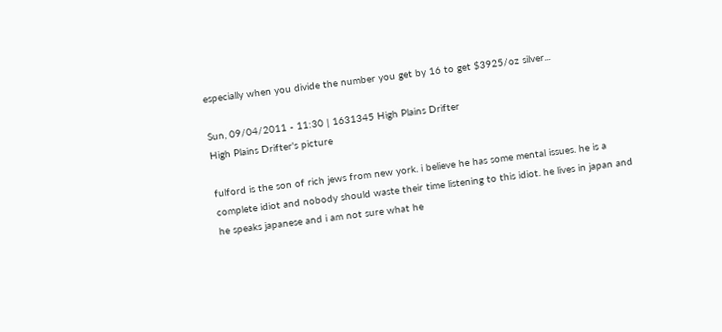especially when you divide the number you get by 16 to get $3925/oz silver...

Sun, 09/04/2011 - 11:30 | 1631345 High Plains Drifter
High Plains Drifter's picture

fulford is the son of rich jews from new york. i believe he has some mental issues. he is a complete idiot and nobody should waste their time listening to this idiot. he lives in japan and he speaks japanese and i am not sure what he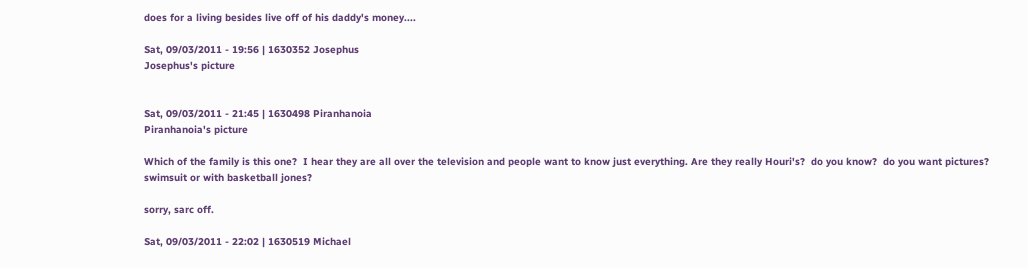does for a living besides live off of his daddy's money....

Sat, 09/03/2011 - 19:56 | 1630352 Josephus
Josephus's picture


Sat, 09/03/2011 - 21:45 | 1630498 Piranhanoia
Piranhanoia's picture

Which of the family is this one?  I hear they are all over the television and people want to know just everything. Are they really Houri's?  do you know?  do you want pictures?   swimsuit or with basketball jones?

sorry, sarc off.

Sat, 09/03/2011 - 22:02 | 1630519 Michael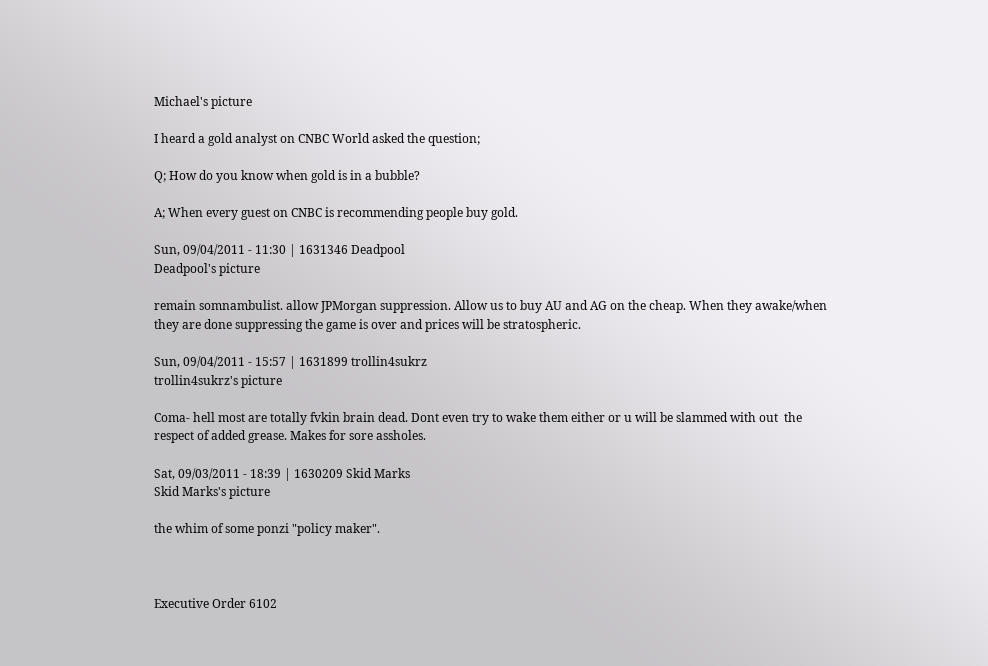Michael's picture

I heard a gold analyst on CNBC World asked the question;

Q; How do you know when gold is in a bubble?

A; When every guest on CNBC is recommending people buy gold.

Sun, 09/04/2011 - 11:30 | 1631346 Deadpool
Deadpool's picture

remain somnambulist. allow JPMorgan suppression. Allow us to buy AU and AG on the cheap. When they awake/when they are done suppressing the game is over and prices will be stratospheric.

Sun, 09/04/2011 - 15:57 | 1631899 trollin4sukrz
trollin4sukrz's picture

Coma- hell most are totally fvkin brain dead. Dont even try to wake them either or u will be slammed with out  the respect of added grease. Makes for sore assholes.

Sat, 09/03/2011 - 18:39 | 1630209 Skid Marks
Skid Marks's picture

the whim of some ponzi "policy maker".



Executive Order 6102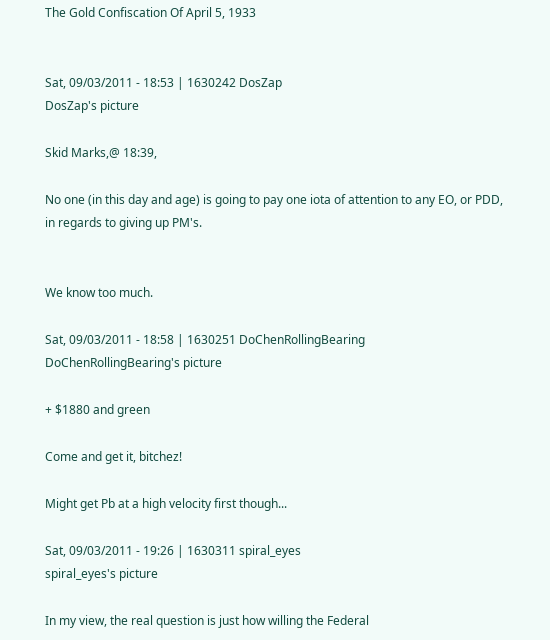The Gold Confiscation Of April 5, 1933


Sat, 09/03/2011 - 18:53 | 1630242 DosZap
DosZap's picture

Skid Marks,@ 18:39,

No one (in this day and age) is going to pay one iota of attention to any EO, or PDD, in regards to giving up PM's.


We know too much.

Sat, 09/03/2011 - 18:58 | 1630251 DoChenRollingBearing
DoChenRollingBearing's picture

+ $1880 and green

Come and get it, bitchez!

Might get Pb at a high velocity first though...

Sat, 09/03/2011 - 19:26 | 1630311 spiral_eyes
spiral_eyes's picture

In my view, the real question is just how willing the Federal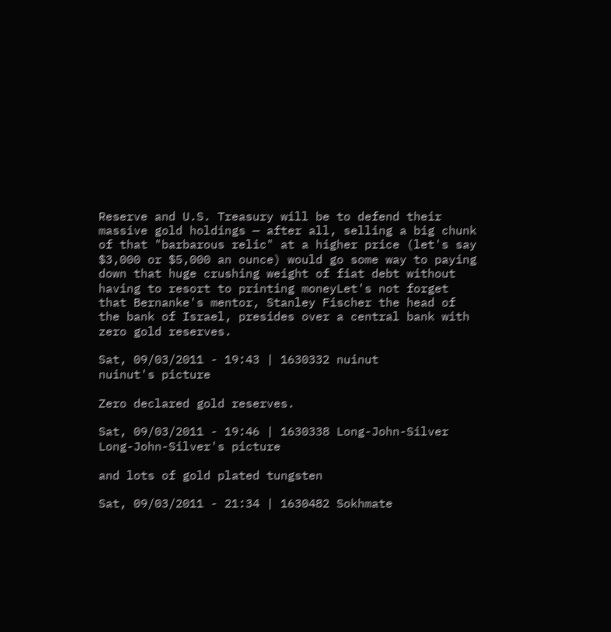Reserve and U.S. Treasury will be to defend their massive gold holdings — after all, selling a big chunk of that "barbarous relic" at a higher price (let's say $3,000 or $5,000 an ounce) would go some way to paying down that huge crushing weight of fiat debt without having to resort to printing moneyLet's not forget that Bernanke's mentor, Stanley Fischer the head of the bank of Israel, presides over a central bank with zero gold reserves.

Sat, 09/03/2011 - 19:43 | 1630332 nuinut
nuinut's picture

Zero declared gold reserves.

Sat, 09/03/2011 - 19:46 | 1630338 Long-John-Silver
Long-John-Silver's picture

and lots of gold plated tungsten

Sat, 09/03/2011 - 21:34 | 1630482 Sokhmate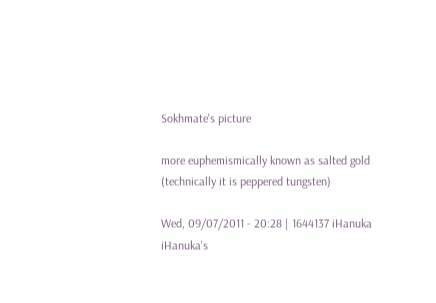Sokhmate's picture

more euphemismically known as salted gold (technically it is peppered tungsten)

Wed, 09/07/2011 - 20:28 | 1644137 iHanuka
iHanuka's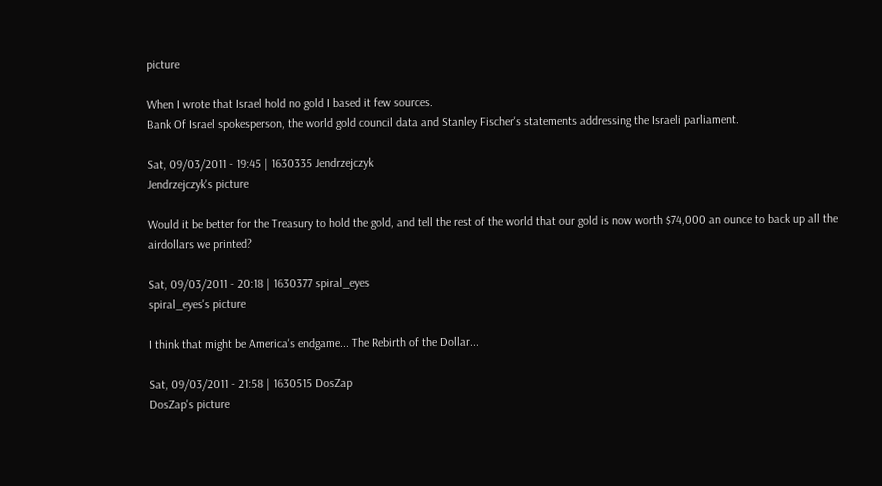picture

When I wrote that Israel hold no gold I based it few sources.
Bank Of Israel spokesperson, the world gold council data and Stanley Fischer's statements addressing the Israeli parliament.

Sat, 09/03/2011 - 19:45 | 1630335 Jendrzejczyk
Jendrzejczyk's picture

Would it be better for the Treasury to hold the gold, and tell the rest of the world that our gold is now worth $74,000 an ounce to back up all the airdollars we printed?

Sat, 09/03/2011 - 20:18 | 1630377 spiral_eyes
spiral_eyes's picture

I think that might be America's endgame... The Rebirth of the Dollar...

Sat, 09/03/2011 - 21:58 | 1630515 DosZap
DosZap's picture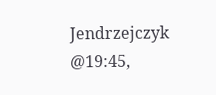Jendrzejczyk @19:45,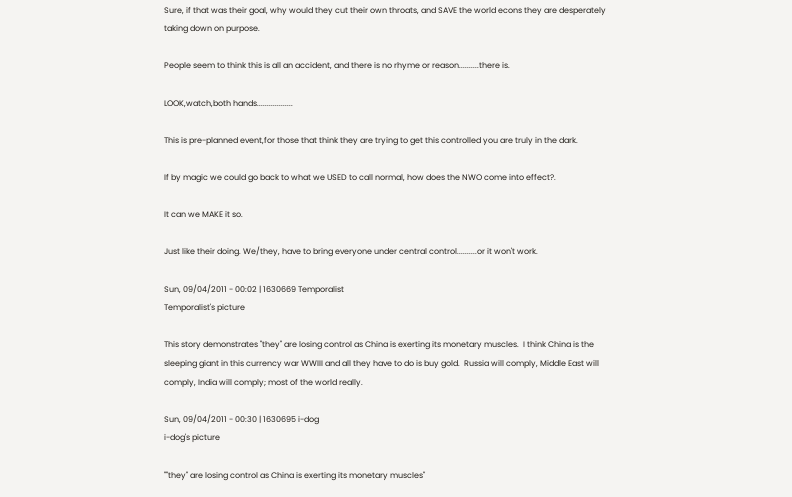Sure, if that was their goal, why would they cut their own throats, and SAVE the world econs they are desperately taking down on purpose.

People seem to think this is all an accident, and there is no rhyme or reason..........there is.

LOOK,watch,both hands..................

This is pre-planned event,for those that think they are trying to get this controlled you are truly in the dark.

If by magic we could go back to what we USED to call normal, how does the NWO come into effect?.

It can we MAKE it so.

Just like their doing. We/they, have to bring everyone under central control..........or it won't work.

Sun, 09/04/2011 - 00:02 | 1630669 Temporalist
Temporalist's picture

This story demonstrates "they" are losing control as China is exerting its monetary muscles.  I think China is the sleeping giant in this currency war WWIII and all they have to do is buy gold.  Russia will comply, Middle East will comply, India will comply; most of the world really.

Sun, 09/04/2011 - 00:30 | 1630695 i-dog
i-dog's picture

""they" are losing control as China is exerting its monetary muscles"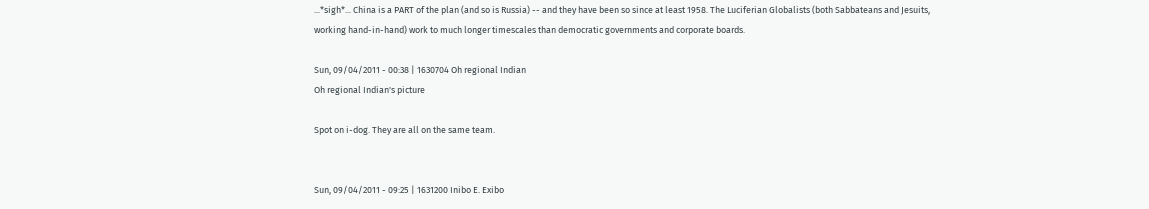...*sigh*... China is a PART of the plan (and so is Russia) -- and they have been so since at least 1958. The Luciferian Globalists (both Sabbateans and Jesuits, working hand-in-hand) work to much longer timescales than democratic governments and corporate boards.

Sun, 09/04/2011 - 00:38 | 1630704 Oh regional Indian
Oh regional Indian's picture

Spot on i-dog. They are all on the same team.


Sun, 09/04/2011 - 09:25 | 1631200 Inibo E. Exibo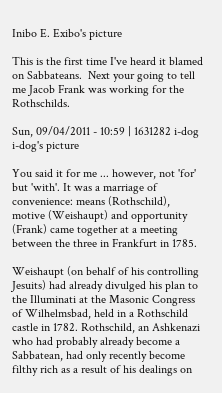Inibo E. Exibo's picture

This is the first time I've heard it blamed on Sabbateans.  Next your going to tell me Jacob Frank was working for the Rothschilds.

Sun, 09/04/2011 - 10:59 | 1631282 i-dog
i-dog's picture

You said it for me ... however, not 'for' but 'with'. It was a marriage of convenience: means (Rothschild), motive (Weishaupt) and opportunity (Frank) came together at a meeting between the three in Frankfurt in 1785.

Weishaupt (on behalf of his controlling Jesuits) had already divulged his plan to the Illuminati at the Masonic Congress of Wilhelmsbad, held in a Rothschild castle in 1782. Rothschild, an Ashkenazi who had probably already become a Sabbatean, had only recently become filthy rich as a result of his dealings on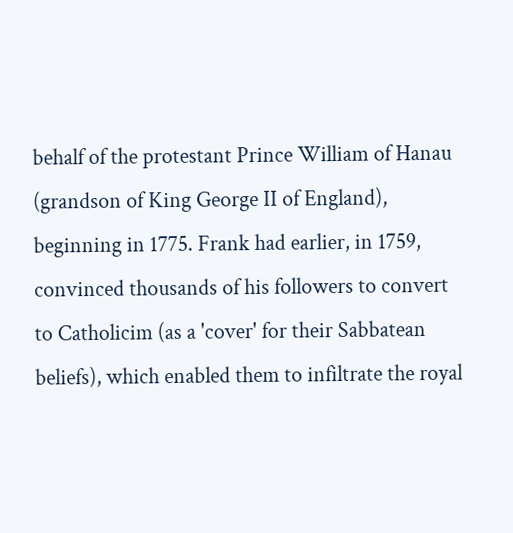behalf of the protestant Prince William of Hanau (grandson of King George II of England), beginning in 1775. Frank had earlier, in 1759, convinced thousands of his followers to convert to Catholicim (as a 'cover' for their Sabbatean beliefs), which enabled them to infiltrate the royal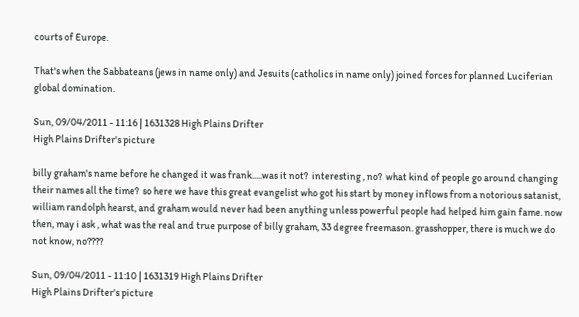courts of Europe.

That's when the Sabbateans (jews in name only) and Jesuits (catholics in name only) joined forces for planned Luciferian global domination.

Sun, 09/04/2011 - 11:16 | 1631328 High Plains Drifter
High Plains Drifter's picture

billy graham's name before he changed it was frank.....was it not?  interesting , no?  what kind of people go around changing their names all the time?  so here we have this great evangelist who got his start by money inflows from a notorious satanist, william randolph hearst, and graham would never had been anything unless powerful people had helped him gain fame. now then, may i ask , what was the real and true purpose of billy graham, 33 degree freemason. grasshopper, there is much we do not know, no????

Sun, 09/04/2011 - 11:10 | 1631319 High Plains Drifter
High Plains Drifter's picture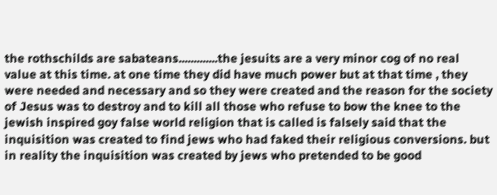the rothschilds are sabateans.............the jesuits are a very minor cog of no real value at this time. at one time they did have much power but at that time , they were needed and necessary and so they were created and the reason for the society of Jesus was to destroy and to kill all those who refuse to bow the knee to the jewish inspired goy false world religion that is called is falsely said that the inquisition was created to find jews who had faked their religious conversions. but in reality the inquisition was created by jews who pretended to be good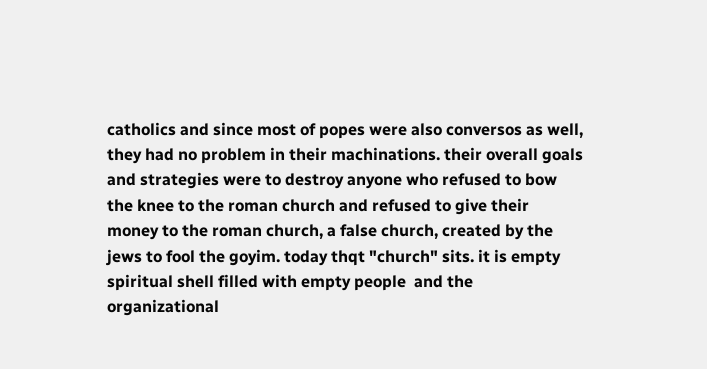catholics and since most of popes were also conversos as well, they had no problem in their machinations. their overall goals and strategies were to destroy anyone who refused to bow the knee to the roman church and refused to give their money to the roman church, a false church, created by the jews to fool the goyim. today thqt "church" sits. it is empty spiritual shell filled with empty people  and the organizational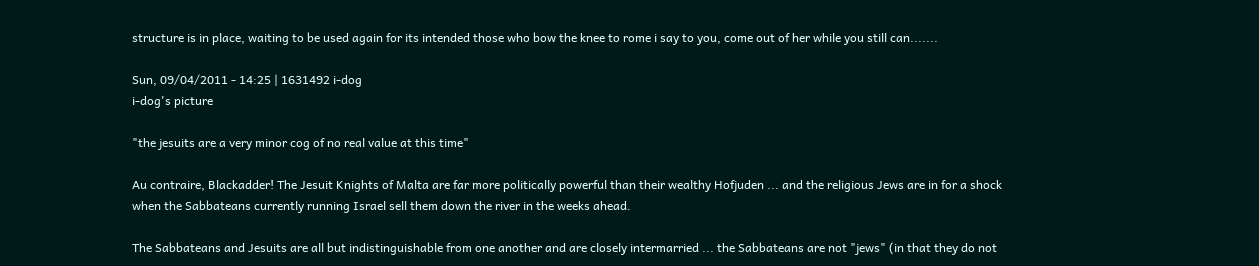structure is in place, waiting to be used again for its intended those who bow the knee to rome i say to you, come out of her while you still can.......

Sun, 09/04/2011 - 14:25 | 1631492 i-dog
i-dog's picture

"the jesuits are a very minor cog of no real value at this time"

Au contraire, Blackadder! The Jesuit Knights of Malta are far more politically powerful than their wealthy Hofjuden ... and the religious Jews are in for a shock when the Sabbateans currently running Israel sell them down the river in the weeks ahead.

The Sabbateans and Jesuits are all but indistinguishable from one another and are closely intermarried ... the Sabbateans are not "jews" (in that they do not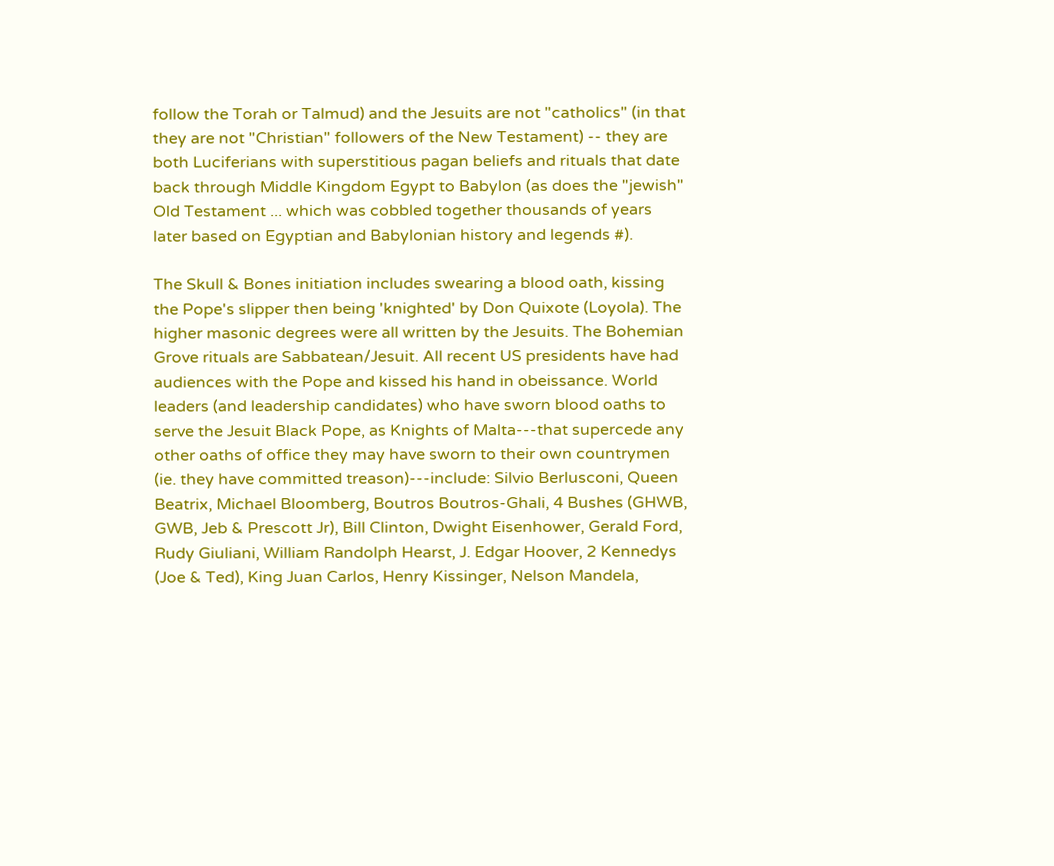follow the Torah or Talmud) and the Jesuits are not "catholics" (in that they are not "Christian" followers of the New Testament) -- they are both Luciferians with superstitious pagan beliefs and rituals that date back through Middle Kingdom Egypt to Babylon (as does the "jewish" Old Testament ... which was cobbled together thousands of years later based on Egyptian and Babylonian history and legends #).

The Skull & Bones initiation includes swearing a blood oath, kissing the Pope's slipper then being 'knighted' by Don Quixote (Loyola). The higher masonic degrees were all written by the Jesuits. The Bohemian Grove rituals are Sabbatean/Jesuit. All recent US presidents have had audiences with the Pope and kissed his hand in obeissance. World leaders (and leadership candidates) who have sworn blood oaths to serve the Jesuit Black Pope, as Knights of Malta---that supercede any other oaths of office they may have sworn to their own countrymen (ie. they have committed treason)---include: Silvio Berlusconi, Queen Beatrix, Michael Bloomberg, Boutros Boutros-Ghali, 4 Bushes (GHWB, GWB, Jeb & Prescott Jr), Bill Clinton, Dwight Eisenhower, Gerald Ford, Rudy Giuliani, William Randolph Hearst, J. Edgar Hoover, 2 Kennedys (Joe & Ted), King Juan Carlos, Henry Kissinger, Nelson Mandela,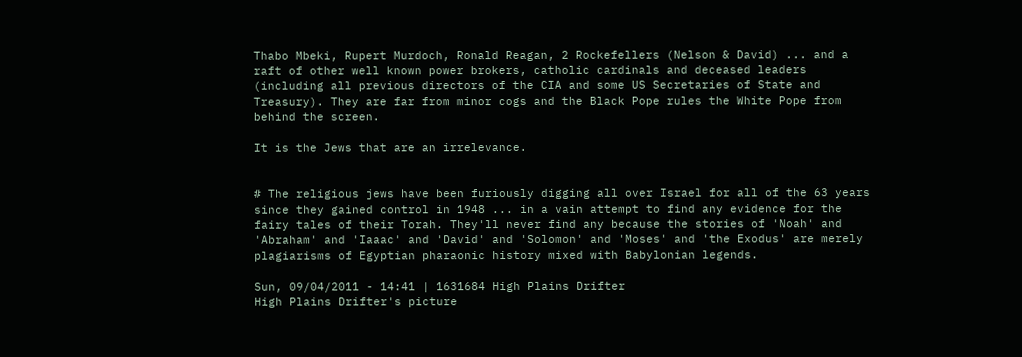Thabo Mbeki, Rupert Murdoch, Ronald Reagan, 2 Rockefellers (Nelson & David) ... and a raft of other well known power brokers, catholic cardinals and deceased leaders (including all previous directors of the CIA and some US Secretaries of State and Treasury). They are far from minor cogs and the Black Pope rules the White Pope from behind the screen.

It is the Jews that are an irrelevance.


# The religious jews have been furiously digging all over Israel for all of the 63 years since they gained control in 1948 ... in a vain attempt to find any evidence for the fairy tales of their Torah. They'll never find any because the stories of 'Noah' and 'Abraham' and 'Iaaac' and 'David' and 'Solomon' and 'Moses' and 'the Exodus' are merely plagiarisms of Egyptian pharaonic history mixed with Babylonian legends.

Sun, 09/04/2011 - 14:41 | 1631684 High Plains Drifter
High Plains Drifter's picture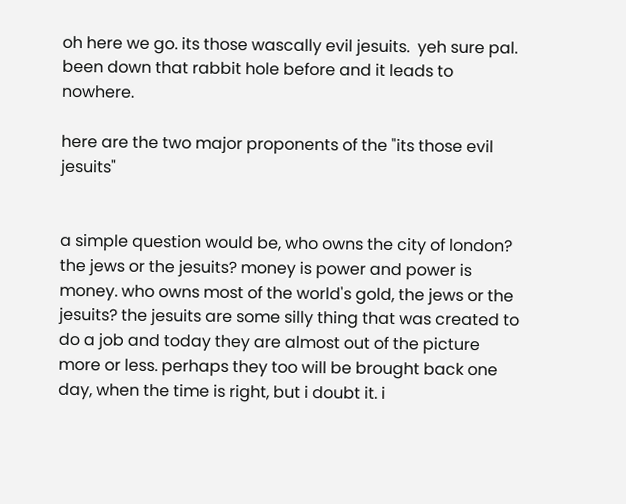oh here we go. its those wascally evil jesuits.  yeh sure pal. been down that rabbit hole before and it leads to nowhere.

here are the two major proponents of the "its those evil jesuits"


a simple question would be, who owns the city of london? the jews or the jesuits? money is power and power is money. who owns most of the world's gold, the jews or the jesuits? the jesuits are some silly thing that was created to do a job and today they are almost out of the picture more or less. perhaps they too will be brought back one day, when the time is right, but i doubt it. i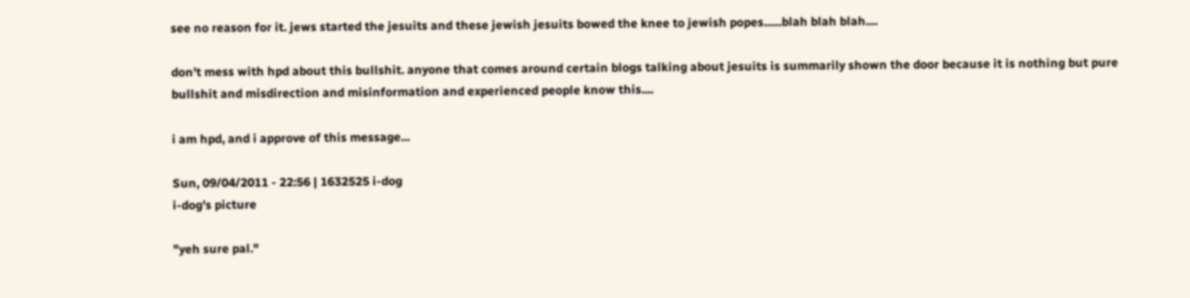see no reason for it. jews started the jesuits and these jewish jesuits bowed the knee to jewish popes......blah blah blah....

don't mess with hpd about this bullshit. anyone that comes around certain blogs talking about jesuits is summarily shown the door because it is nothing but pure bullshit and misdirection and misinformation and experienced people know this....

i am hpd, and i approve of this message...

Sun, 09/04/2011 - 22:56 | 1632525 i-dog
i-dog's picture

"yeh sure pal."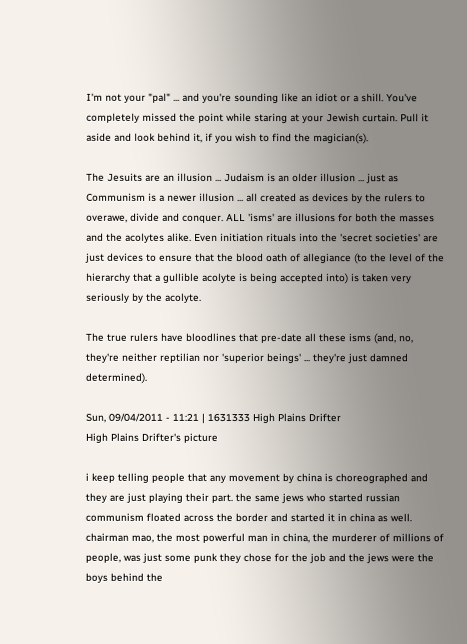I'm not your "pal" ... and you're sounding like an idiot or a shill. You've completely missed the point while staring at your Jewish curtain. Pull it aside and look behind it, if you wish to find the magician(s).

The Jesuits are an illusion ... Judaism is an older illusion ... just as Communism is a newer illusion ... all created as devices by the rulers to overawe, divide and conquer. ALL 'isms' are illusions for both the masses and the acolytes alike. Even initiation rituals into the 'secret societies' are just devices to ensure that the blood oath of allegiance (to the level of the hierarchy that a gullible acolyte is being accepted into) is taken very seriously by the acolyte.

The true rulers have bloodlines that pre-date all these isms (and, no, they're neither reptilian nor 'superior beings' ... they're just damned determined).

Sun, 09/04/2011 - 11:21 | 1631333 High Plains Drifter
High Plains Drifter's picture

i keep telling people that any movement by china is choreographed and they are just playing their part. the same jews who started russian communism floated across the border and started it in china as well. chairman mao, the most powerful man in china, the murderer of millions of people, was just some punk they chose for the job and the jews were the boys behind the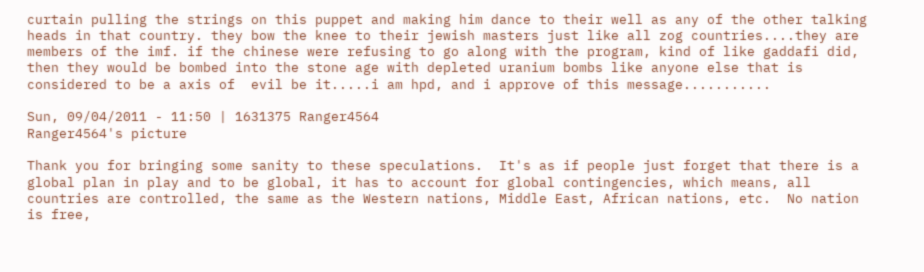curtain pulling the strings on this puppet and making him dance to their well as any of the other talking heads in that country. they bow the knee to their jewish masters just like all zog countries....they are members of the imf. if the chinese were refusing to go along with the program, kind of like gaddafi did, then they would be bombed into the stone age with depleted uranium bombs like anyone else that is considered to be a axis of  evil be it.....i am hpd, and i approve of this message...........

Sun, 09/04/2011 - 11:50 | 1631375 Ranger4564
Ranger4564's picture

Thank you for bringing some sanity to these speculations.  It's as if people just forget that there is a global plan in play and to be global, it has to account for global contingencies, which means, all countries are controlled, the same as the Western nations, Middle East, African nations, etc.  No nation is free,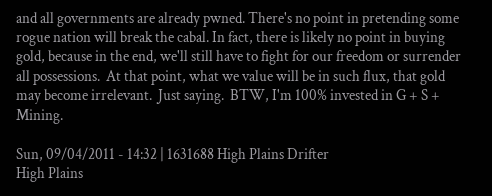and all governments are already pwned. There's no point in pretending some rogue nation will break the cabal. In fact, there is likely no point in buying gold, because in the end, we'll still have to fight for our freedom or surrender all possessions.  At that point, what we value will be in such flux, that gold may become irrelevant.  Just saying.  BTW, I'm 100% invested in G + S + Mining.

Sun, 09/04/2011 - 14:32 | 1631688 High Plains Drifter
High Plains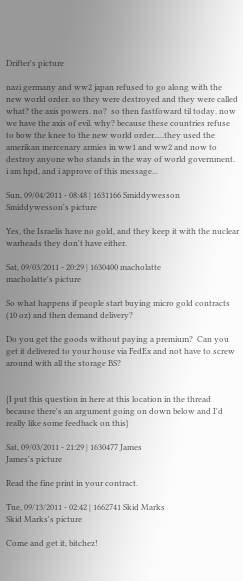Drifter's picture

nazi germany and ww2 japan refused to go along with the new world order. so they were destroyed and they were called  what? the axis powers. no?  so then fastfoward til today. now we have the axis of evil. why? because these countries refuse to bow the knee to the new world order.....they used the amerikan mercenary armies in ww1 and ww2 and now to destroy anyone who stands in the way of world government.  i am hpd, and i approve of this message...

Sun, 09/04/2011 - 08:48 | 1631166 Smiddywesson
Smiddywesson's picture

Yes, the Israelis have no gold, and they keep it with the nuclear warheads they don't have either.

Sat, 09/03/2011 - 20:29 | 1630400 macholatte
macholatte's picture

So what happens if people start buying micro gold contracts (10 oz) and then demand delivery?

Do you get the goods without paying a premium?  Can you get it delivered to your house via FedEx and not have to screw around with all the storage BS?


{I put this question in here at this location in the thread because there's an argument going on down below and I'd really like some feedback on this}

Sat, 09/03/2011 - 21:29 | 1630477 James
James's picture

Read the fine print in your contract.

Tue, 09/13/2011 - 02:42 | 1662741 Skid Marks
Skid Marks's picture

Come and get it, bitchez!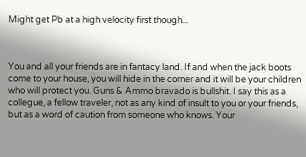Might get Pb at a high velocity first though...



You and all your friends are in fantacy land. If and when the jack boots come to your house, you will hide in the corner and it will be your children who will protect you. Guns & Ammo bravado is bullshit. I say this as a collegue, a fellow traveler, not as any kind of insult to you or your friends, but as a word of caution from someone who knows. Your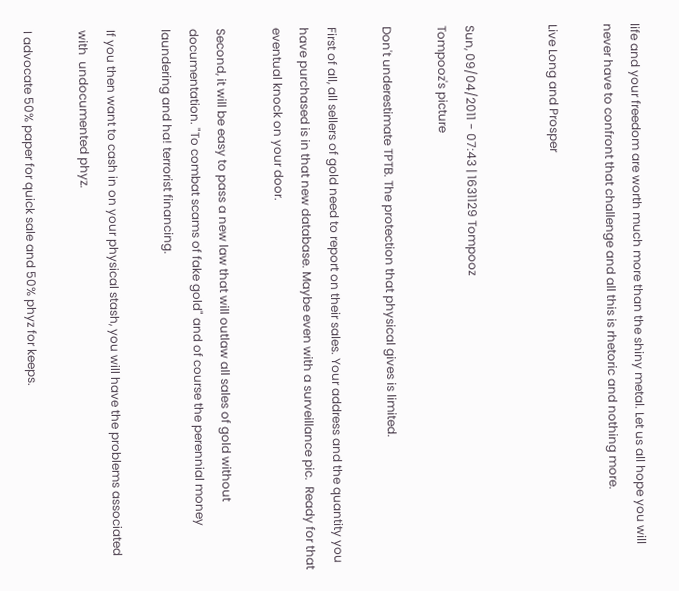life and your freedom are worth much more than the shiny metal. Let us all hope you will never have to confront that challenge and all this is rhetoric and nothing more.

Live Long and Prosper


Sun, 09/04/2011 - 07:43 | 1631129 Tompooz
Tompooz's picture

Don't underestimate TPTB. The protection that physical gives is limited.

First of all, all sellers of gold need to report on their sales. Your address and the quantity you have purchased is in that new database. Maybe even with a surveillance pic.  Ready for that eventual knock on your door.

Second, it will be easy to pass a new law that will outlaw all sales of gold without documentation. "To combat scams of fake gold" and of course the perennial money laundering and ha! terrorist financing.

If you then want to cash in on your physical stash, you will have the problems associated with  undocumented phyz.

I advocate 50% paper for quick sale and 50% phyz for keeps.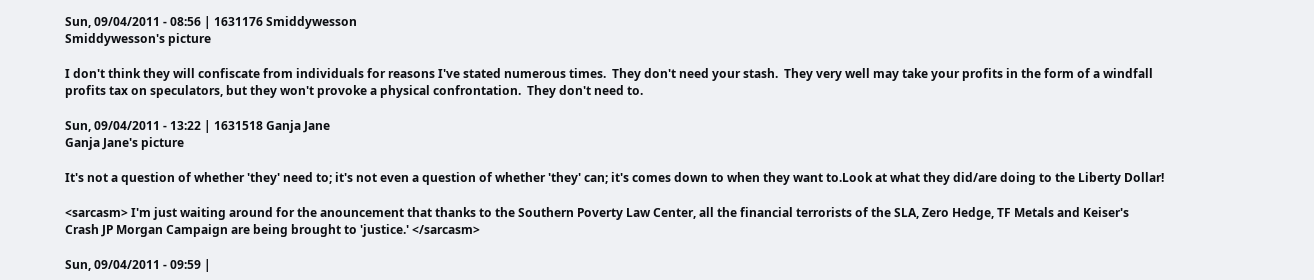Sun, 09/04/2011 - 08:56 | 1631176 Smiddywesson
Smiddywesson's picture

I don't think they will confiscate from individuals for reasons I've stated numerous times.  They don't need your stash.  They very well may take your profits in the form of a windfall profits tax on speculators, but they won't provoke a physical confrontation.  They don't need to.

Sun, 09/04/2011 - 13:22 | 1631518 Ganja Jane
Ganja Jane's picture

It's not a question of whether 'they' need to; it's not even a question of whether 'they' can; it's comes down to when they want to.Look at what they did/are doing to the Liberty Dollar!

<sarcasm> I'm just waiting around for the anouncement that thanks to the Southern Poverty Law Center, all the financial terrorists of the SLA, Zero Hedge, TF Metals and Keiser's Crash JP Morgan Campaign are being brought to 'justice.' </sarcasm>

Sun, 09/04/2011 - 09:59 |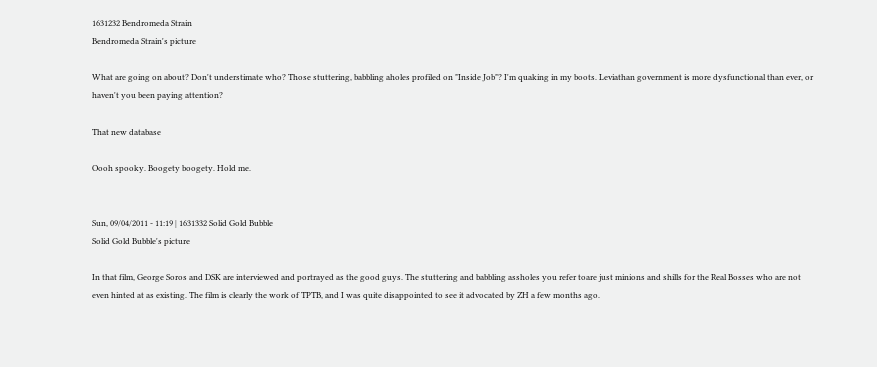1631232 Bendromeda Strain
Bendromeda Strain's picture

What are going on about? Don't understimate who? Those stuttering, babbling aholes profiled on "Inside Job"? I'm quaking in my boots. Leviathan government is more dysfunctional than ever, or haven't you been paying attention?

That new database

Oooh spooky. Boogety boogety. Hold me.


Sun, 09/04/2011 - 11:19 | 1631332 Solid Gold Bubble
Solid Gold Bubble's picture

In that film, George Soros and DSK are interviewed and portrayed as the good guys. The stuttering and babbling assholes you refer toare just minions and shills for the Real Bosses who are not even hinted at as existing. The film is clearly the work of TPTB, and I was quite disappointed to see it advocated by ZH a few months ago.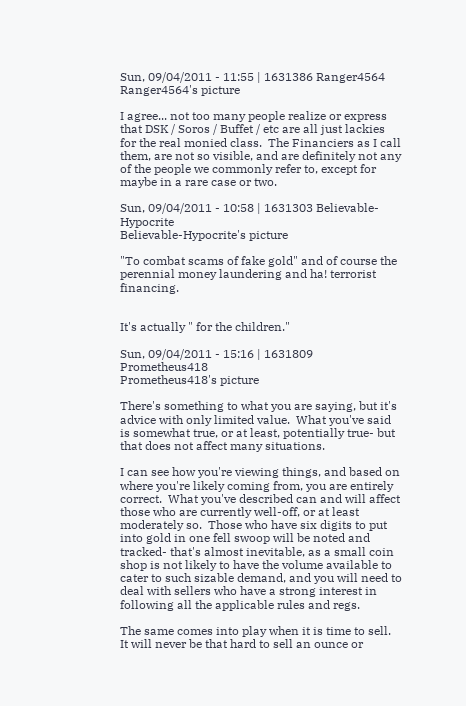Sun, 09/04/2011 - 11:55 | 1631386 Ranger4564
Ranger4564's picture

I agree... not too many people realize or express that DSK / Soros / Buffet / etc are all just lackies for the real monied class.  The Financiers as I call them, are not so visible, and are definitely not any of the people we commonly refer to, except for maybe in a rare case or two.

Sun, 09/04/2011 - 10:58 | 1631303 Believable-Hypocrite
Believable-Hypocrite's picture

"To combat scams of fake gold" and of course the perennial money laundering and ha! terrorist financing.


It's actually " for the children."

Sun, 09/04/2011 - 15:16 | 1631809 Prometheus418
Prometheus418's picture

There's something to what you are saying, but it's advice with only limited value.  What you've said is somewhat true, or at least, potentially true- but that does not affect many situations.

I can see how you're viewing things, and based on where you're likely coming from, you are entirely correct.  What you've described can and will affect those who are currently well-off, or at least moderately so.  Those who have six digits to put into gold in one fell swoop will be noted and tracked- that's almost inevitable, as a small coin shop is not likely to have the volume available to cater to such sizable demand, and you will need to deal with sellers who have a strong interest in following all the applicable rules and regs.

The same comes into play when it is time to sell.  It will never be that hard to sell an ounce or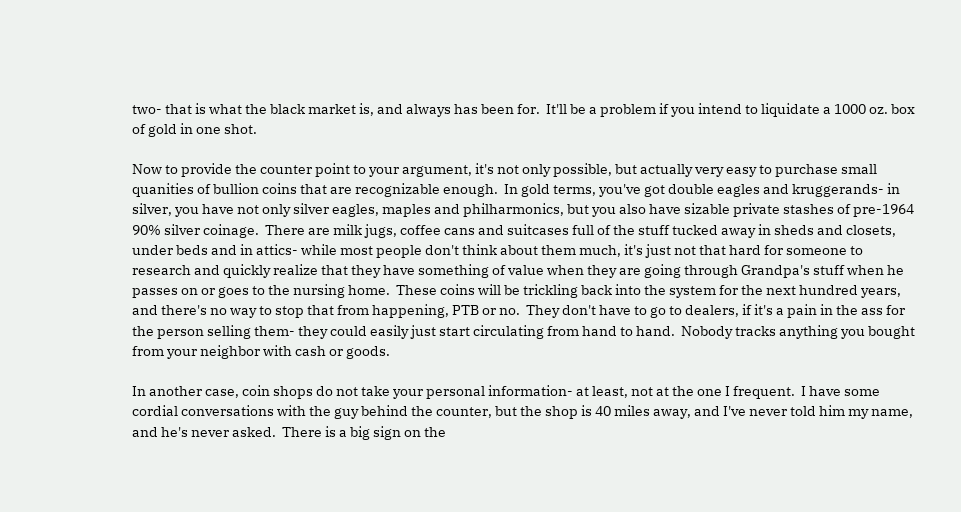two- that is what the black market is, and always has been for.  It'll be a problem if you intend to liquidate a 1000 oz. box of gold in one shot.

Now to provide the counter point to your argument, it's not only possible, but actually very easy to purchase small quanities of bullion coins that are recognizable enough.  In gold terms, you've got double eagles and kruggerands- in silver, you have not only silver eagles, maples and philharmonics, but you also have sizable private stashes of pre-1964 90% silver coinage.  There are milk jugs, coffee cans and suitcases full of the stuff tucked away in sheds and closets, under beds and in attics- while most people don't think about them much, it's just not that hard for someone to research and quickly realize that they have something of value when they are going through Grandpa's stuff when he passes on or goes to the nursing home.  These coins will be trickling back into the system for the next hundred years, and there's no way to stop that from happening, PTB or no.  They don't have to go to dealers, if it's a pain in the ass for the person selling them- they could easily just start circulating from hand to hand.  Nobody tracks anything you bought from your neighbor with cash or goods.

In another case, coin shops do not take your personal information- at least, not at the one I frequent.  I have some cordial conversations with the guy behind the counter, but the shop is 40 miles away, and I've never told him my name, and he's never asked.  There is a big sign on the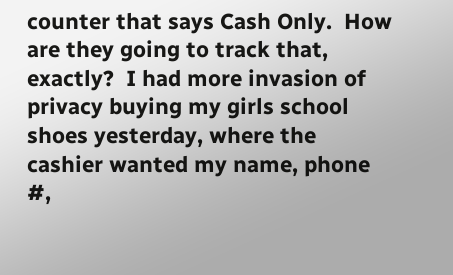counter that says Cash Only.  How are they going to track that, exactly?  I had more invasion of privacy buying my girls school shoes yesterday, where the cashier wanted my name, phone #,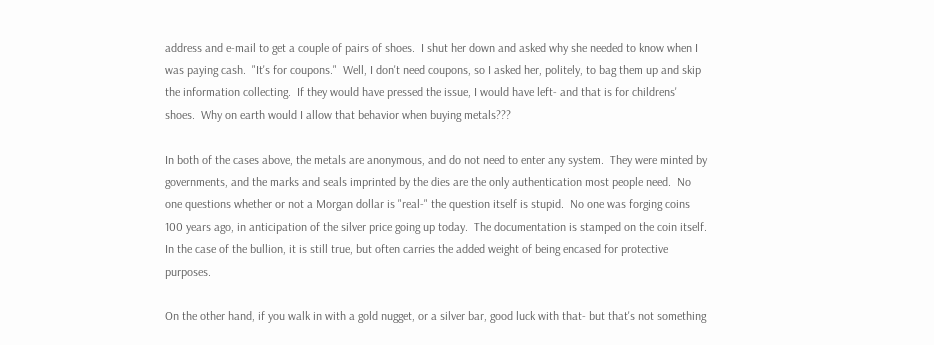address and e-mail to get a couple of pairs of shoes.  I shut her down and asked why she needed to know when I was paying cash.  "It's for coupons."  Well, I don't need coupons, so I asked her, politely, to bag them up and skip the information collecting.  If they would have pressed the issue, I would have left- and that is for childrens' shoes.  Why on earth would I allow that behavior when buying metals???

In both of the cases above, the metals are anonymous, and do not need to enter any system.  They were minted by governments, and the marks and seals imprinted by the dies are the only authentication most people need.  No one questions whether or not a Morgan dollar is "real-" the question itself is stupid.  No one was forging coins 100 years ago, in anticipation of the silver price going up today.  The documentation is stamped on the coin itself.  In the case of the bullion, it is still true, but often carries the added weight of being encased for protective purposes.

On the other hand, if you walk in with a gold nugget, or a silver bar, good luck with that- but that's not something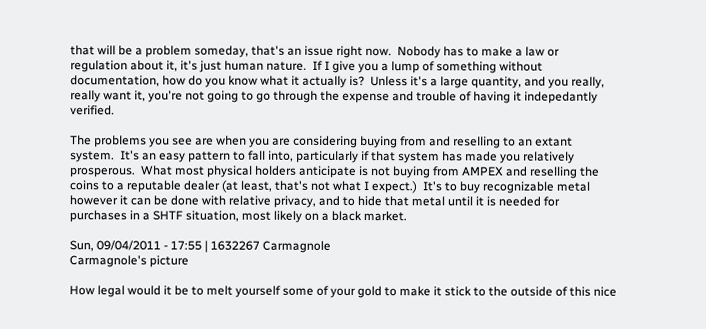that will be a problem someday, that's an issue right now.  Nobody has to make a law or regulation about it, it's just human nature.  If I give you a lump of something without documentation, how do you know what it actually is?  Unless it's a large quantity, and you really, really want it, you're not going to go through the expense and trouble of having it indepedantly verified.

The problems you see are when you are considering buying from and reselling to an extant system.  It's an easy pattern to fall into, particularly if that system has made you relatively prosperous.  What most physical holders anticipate is not buying from AMPEX and reselling the coins to a reputable dealer (at least, that's not what I expect.)  It's to buy recognizable metal however it can be done with relative privacy, and to hide that metal until it is needed for purchases in a SHTF situation, most likely on a black market.

Sun, 09/04/2011 - 17:55 | 1632267 Carmagnole
Carmagnole's picture

How legal would it be to melt yourself some of your gold to make it stick to the outside of this nice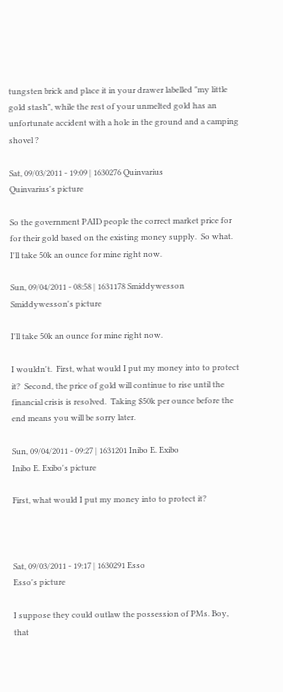tungsten brick and place it in your drawer labelled "my little gold stash", while the rest of your unmelted gold has an unfortunate accident with a hole in the ground and a camping shovel ?

Sat, 09/03/2011 - 19:09 | 1630276 Quinvarius
Quinvarius's picture

So the government PAID people the correct market price for for their gold based on the existing money supply.  So what.  I'll take 50k an ounce for mine right now.

Sun, 09/04/2011 - 08:58 | 1631178 Smiddywesson
Smiddywesson's picture

I'll take 50k an ounce for mine right now.

I wouldn't.  First, what would I put my money into to protect it?  Second, the price of gold will continue to rise until the financial crisis is resolved.  Taking $50k per ounce before the end means you will be sorry later.

Sun, 09/04/2011 - 09:27 | 1631201 Inibo E. Exibo
Inibo E. Exibo's picture

First, what would I put my money into to protect it?



Sat, 09/03/2011 - 19:17 | 1630291 Esso
Esso's picture

I suppose they could outlaw the possession of PMs. Boy, that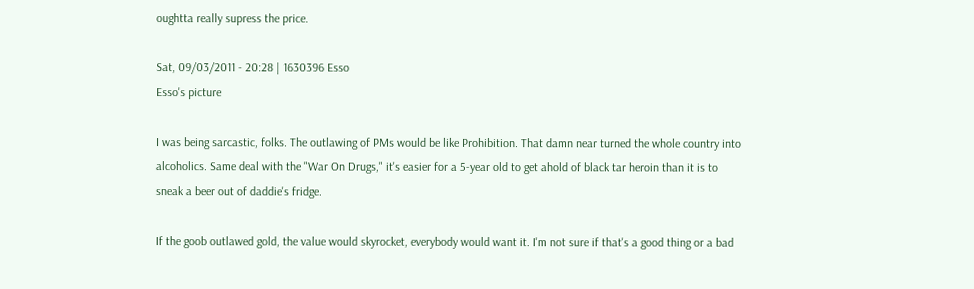oughtta really supress the price.

Sat, 09/03/2011 - 20:28 | 1630396 Esso
Esso's picture

I was being sarcastic, folks. The outlawing of PMs would be like Prohibition. That damn near turned the whole country into alcoholics. Same deal with the "War On Drugs," it's easier for a 5-year old to get ahold of black tar heroin than it is to sneak a beer out of daddie's fridge.

If the goob outlawed gold, the value would skyrocket, everybody would want it. I'm not sure if that's a good thing or a bad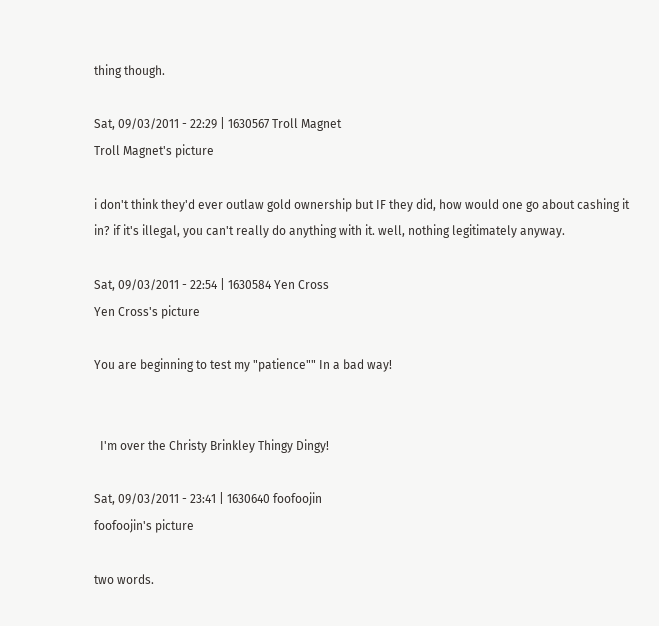thing though.

Sat, 09/03/2011 - 22:29 | 1630567 Troll Magnet
Troll Magnet's picture

i don't think they'd ever outlaw gold ownership but IF they did, how would one go about cashing it in? if it's illegal, you can't really do anything with it. well, nothing legitimately anyway.

Sat, 09/03/2011 - 22:54 | 1630584 Yen Cross
Yen Cross's picture

You are beginning to test my "patience"" In a bad way!


  I'm over the Christy Brinkley Thingy Dingy!

Sat, 09/03/2011 - 23:41 | 1630640 foofoojin
foofoojin's picture

two words.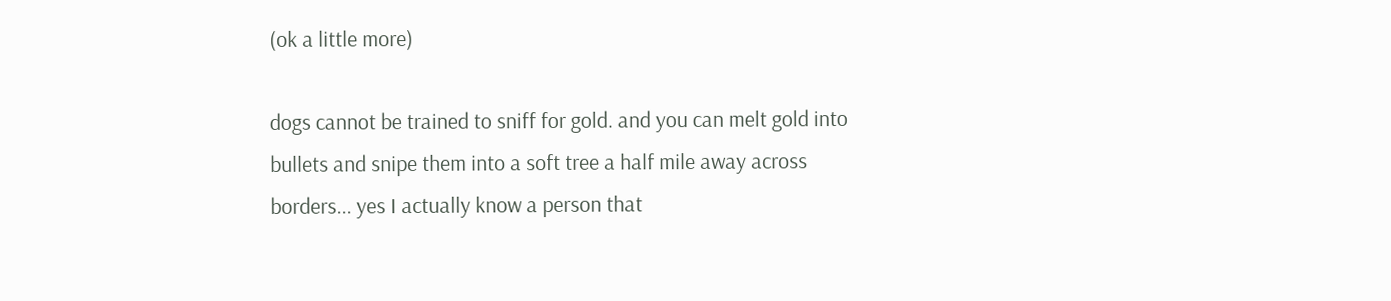(ok a little more)

dogs cannot be trained to sniff for gold. and you can melt gold into bullets and snipe them into a soft tree a half mile away across borders... yes I actually know a person that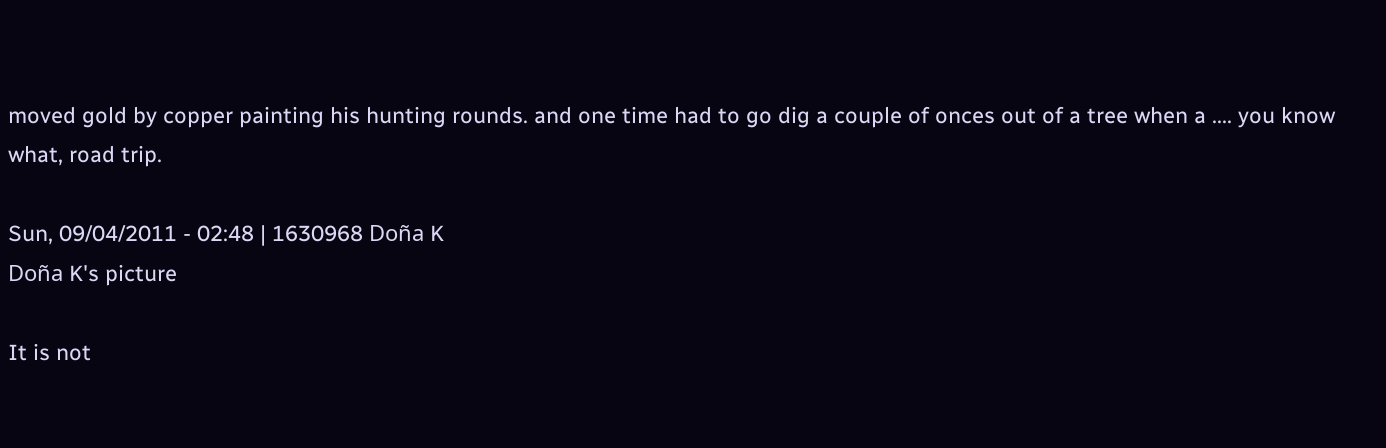moved gold by copper painting his hunting rounds. and one time had to go dig a couple of onces out of a tree when a .... you know what, road trip.

Sun, 09/04/2011 - 02:48 | 1630968 Doña K
Doña K's picture

It is not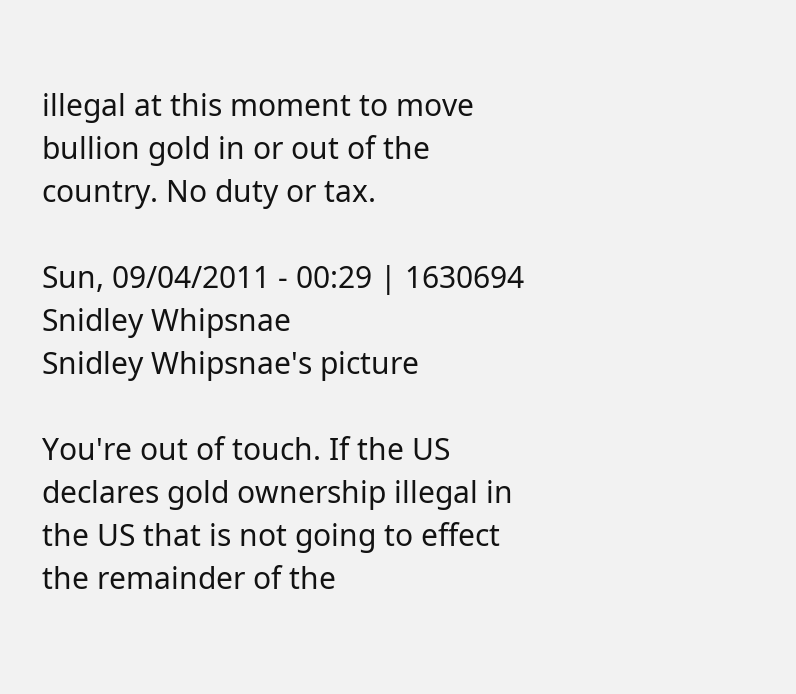illegal at this moment to move bullion gold in or out of the country. No duty or tax.

Sun, 09/04/2011 - 00:29 | 1630694 Snidley Whipsnae
Snidley Whipsnae's picture

You're out of touch. If the US declares gold ownership illegal in the US that is not going to effect the remainder of the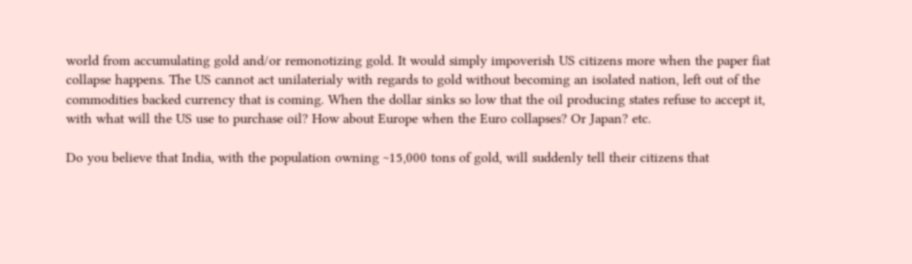world from accumulating gold and/or remonotizing gold. It would simply impoverish US citizens more when the paper fiat collapse happens. The US cannot act unilaterialy with regards to gold without becoming an isolated nation, left out of the commodities backed currency that is coming. When the dollar sinks so low that the oil producing states refuse to accept it, with what will the US use to purchase oil? How about Europe when the Euro collapses? Or Japan? etc.

Do you believe that India, with the population owning ~15,000 tons of gold, will suddenly tell their citizens that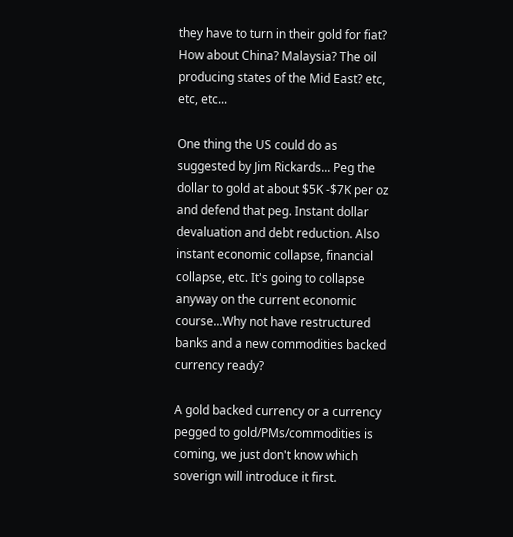they have to turn in their gold for fiat? How about China? Malaysia? The oil producing states of the Mid East? etc, etc, etc...

One thing the US could do as suggested by Jim Rickards... Peg the dollar to gold at about $5K -$7K per oz and defend that peg. Instant dollar devaluation and debt reduction. Also instant economic collapse, financial collapse, etc. It's going to collapse anyway on the current economic course...Why not have restructured banks and a new commodities backed currency ready?

A gold backed currency or a currency pegged to gold/PMs/commodities is coming, we just don't know which soverign will introduce it first.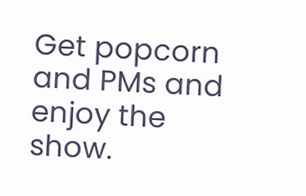Get popcorn and PMs and enjoy the show.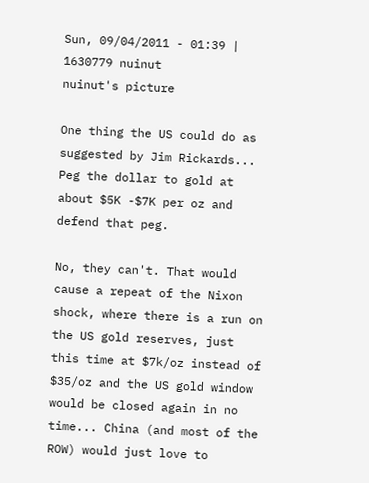Sun, 09/04/2011 - 01:39 | 1630779 nuinut
nuinut's picture

One thing the US could do as suggested by Jim Rickards... Peg the dollar to gold at about $5K -$7K per oz and defend that peg.

No, they can't. That would cause a repeat of the Nixon shock, where there is a run on the US gold reserves, just this time at $7k/oz instead of $35/oz and the US gold window would be closed again in no time... China (and most of the ROW) would just love to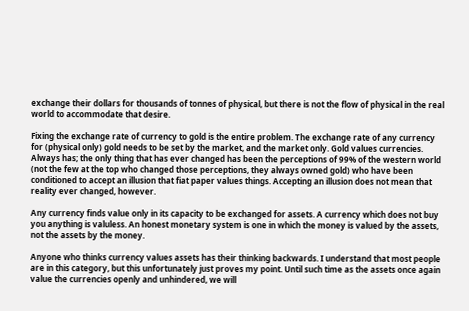exchange their dollars for thousands of tonnes of physical, but there is not the flow of physical in the real world to accommodate that desire.

Fixing the exchange rate of currency to gold is the entire problem. The exchange rate of any currency for (physical only) gold needs to be set by the market, and the market only. Gold values currencies. Always has; the only thing that has ever changed has been the perceptions of 99% of the western world (not the few at the top who changed those perceptions, they always owned gold) who have been conditioned to accept an illusion that fiat paper values things. Accepting an illusion does not mean that reality ever changed, however.

Any currency finds value only in its capacity to be exchanged for assets. A currency which does not buy you anything is valuless. An honest monetary system is one in which the money is valued by the assets, not the assets by the money.

Anyone who thinks currency values assets has their thinking backwards. I understand that most people are in this category, but this unfortunately just proves my point. Until such time as the assets once again value the currencies openly and unhindered, we will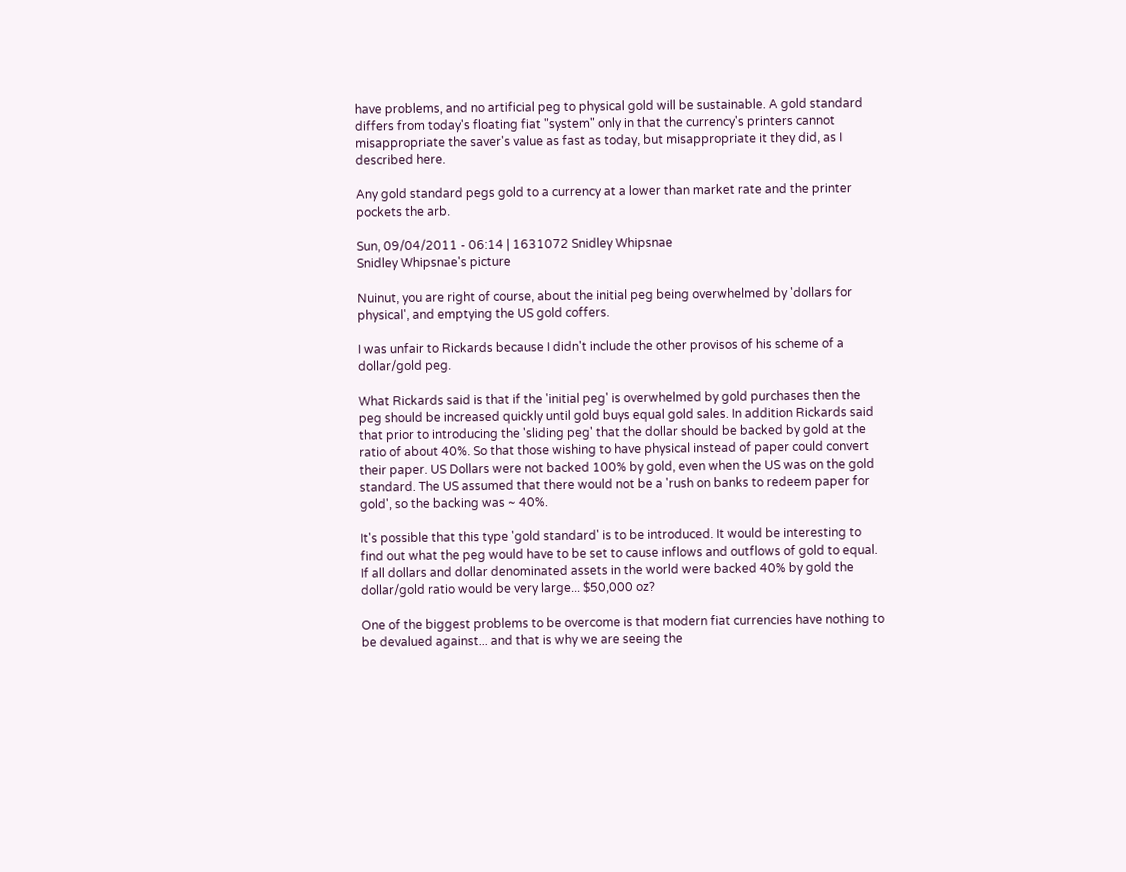have problems, and no artificial peg to physical gold will be sustainable. A gold standard differs from today's floating fiat "system" only in that the currency's printers cannot misappropriate the saver's value as fast as today, but misappropriate it they did, as I described here.

Any gold standard pegs gold to a currency at a lower than market rate and the printer pockets the arb.

Sun, 09/04/2011 - 06:14 | 1631072 Snidley Whipsnae
Snidley Whipsnae's picture

Nuinut, you are right of course, about the initial peg being overwhelmed by 'dollars for physical', and emptying the US gold coffers.

I was unfair to Rickards because I didn't include the other provisos of his scheme of a dollar/gold peg.

What Rickards said is that if the 'initial peg' is overwhelmed by gold purchases then the peg should be increased quickly until gold buys equal gold sales. In addition Rickards said that prior to introducing the 'sliding peg' that the dollar should be backed by gold at the ratio of about 40%. So that those wishing to have physical instead of paper could convert their paper. US Dollars were not backed 100% by gold, even when the US was on the gold standard. The US assumed that there would not be a 'rush on banks to redeem paper for gold', so the backing was ~ 40%.

It's possible that this type 'gold standard' is to be introduced. It would be interesting to find out what the peg would have to be set to cause inflows and outflows of gold to equal. If all dollars and dollar denominated assets in the world were backed 40% by gold the dollar/gold ratio would be very large... $50,000 oz?

One of the biggest problems to be overcome is that modern fiat currencies have nothing to be devalued against... and that is why we are seeing the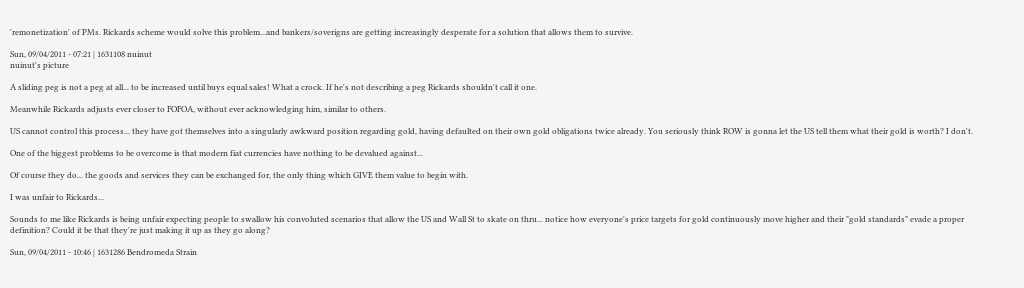'remonetization' of PMs. Rickards scheme would solve this problem...and bankers/soverigns are getting increasingly desperate for a solution that allows them to survive.

Sun, 09/04/2011 - 07:21 | 1631108 nuinut
nuinut's picture

A sliding peg is not a peg at all... to be increased until buys equal sales! What a crock. If he's not describing a peg Rickards shouldn't call it one.

Meanwhile Rickards adjusts ever closer to FOFOA, without ever acknowledging him, similar to others.

US cannot control this process... they have got themselves into a singularly awkward position regarding gold, having defaulted on their own gold obligations twice already. You seriously think ROW is gonna let the US tell them what their gold is worth? I don't.

One of the biggest problems to be overcome is that modern fiat currencies have nothing to be devalued against...

Of course they do... the goods and services they can be exchanged for, the only thing which GIVE them value to begin with.

I was unfair to Rickards...

Sounds to me like Rickards is being unfair expecting people to swallow his convoluted scenarios that allow the US and Wall St to skate on thru... notice how everyone's price targets for gold continuously move higher and their "gold standards" evade a proper definition? Could it be that they're just making it up as they go along?

Sun, 09/04/2011 - 10:46 | 1631286 Bendromeda Strain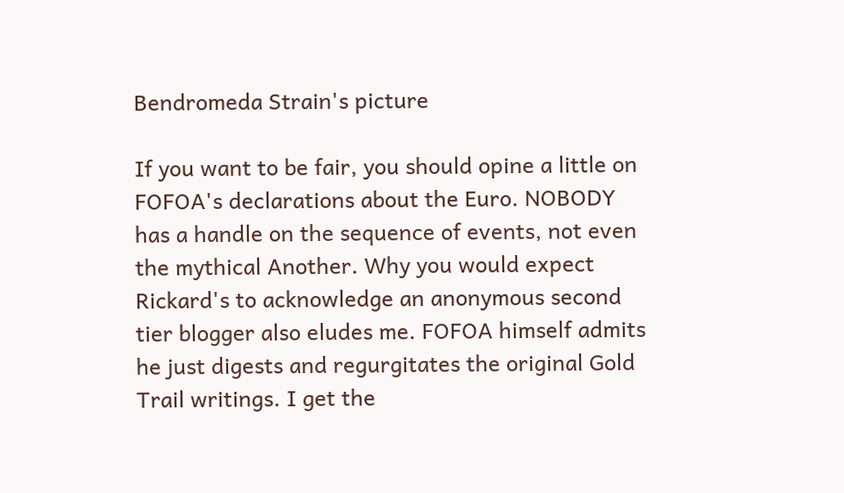Bendromeda Strain's picture

If you want to be fair, you should opine a little on FOFOA's declarations about the Euro. NOBODY has a handle on the sequence of events, not even the mythical Another. Why you would expect Rickard's to acknowledge an anonymous second tier blogger also eludes me. FOFOA himself admits he just digests and regurgitates the original Gold Trail writings. I get the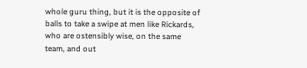whole guru thing, but it is the opposite of balls to take a swipe at men like Rickards, who are ostensibly wise, on the same team, and out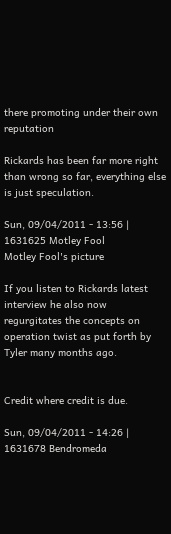there promoting under their own reputation

Rickards has been far more right than wrong so far, everything else is just speculation.

Sun, 09/04/2011 - 13:56 | 1631625 Motley Fool
Motley Fool's picture

If you listen to Rickards latest interview he also now regurgitates the concepts on operation twist as put forth by Tyler many months ago.


Credit where credit is due.

Sun, 09/04/2011 - 14:26 | 1631678 Bendromeda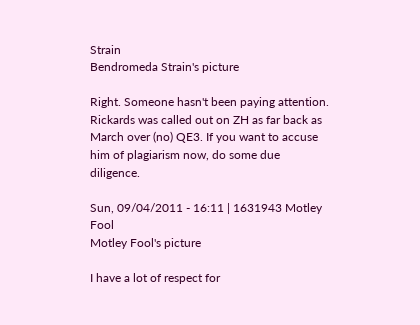Strain
Bendromeda Strain's picture

Right. Someone hasn't been paying attention. Rickards was called out on ZH as far back as March over (no) QE3. If you want to accuse him of plagiarism now, do some due diligence.

Sun, 09/04/2011 - 16:11 | 1631943 Motley Fool
Motley Fool's picture

I have a lot of respect for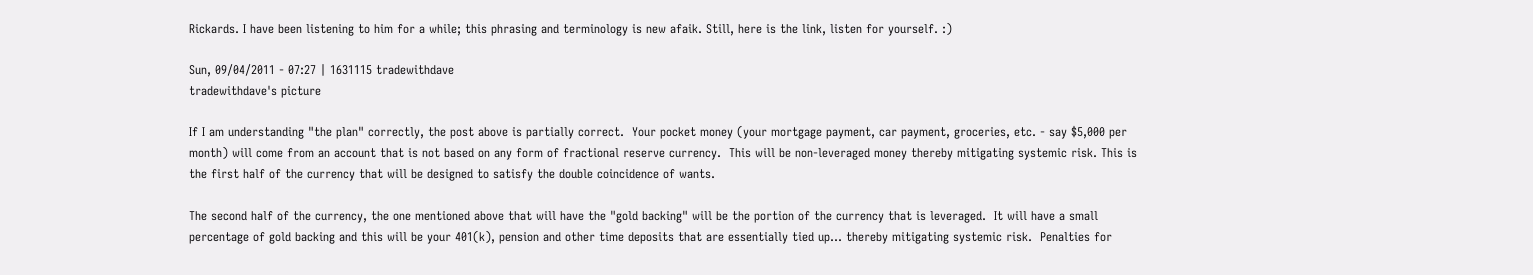Rickards. I have been listening to him for a while; this phrasing and terminology is new afaik. Still, here is the link, listen for yourself. :)

Sun, 09/04/2011 - 07:27 | 1631115 tradewithdave
tradewithdave's picture

If I am understanding "the plan" correctly, the post above is partially correct.  Your pocket money (your mortgage payment, car payment, groceries, etc. - say $5,000 per month) will come from an account that is not based on any form of fractional reserve currency.  This will be non-leveraged money thereby mitigating systemic risk. This is the first half of the currency that will be designed to satisfy the double coincidence of wants.

The second half of the currency, the one mentioned above that will have the "gold backing" will be the portion of the currency that is leveraged.  It will have a small percentage of gold backing and this will be your 401(k), pension and other time deposits that are essentially tied up... thereby mitigating systemic risk.  Penalties for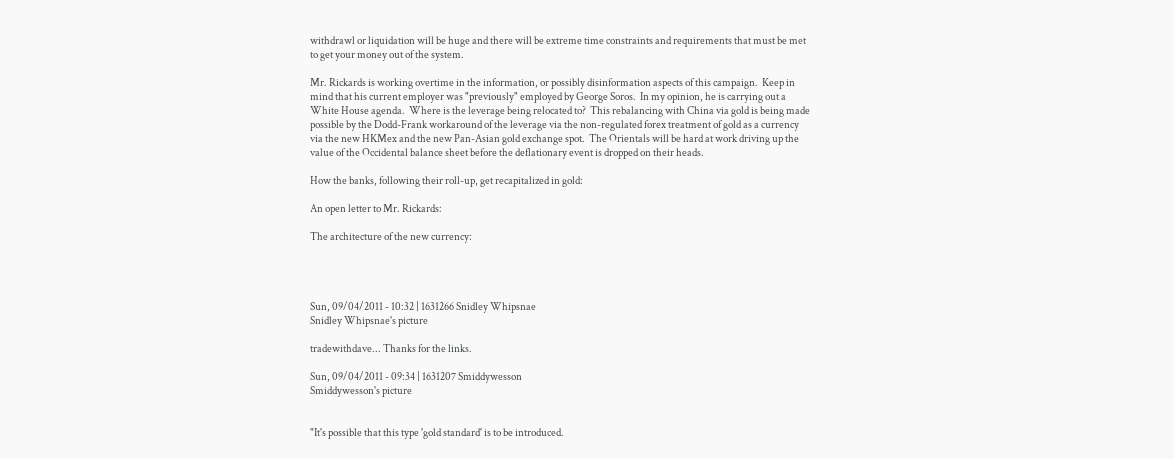withdrawl or liquidation will be huge and there will be extreme time constraints and requirements that must be met to get your money out of the system.

Mr. Rickards is working overtime in the information, or possibly disinformation aspects of this campaign.  Keep in mind that his current employer was "previously" employed by George Soros.  In my opinion, he is carrying out a White House agenda.  Where is the leverage being relocated to?  This rebalancing with China via gold is being made possible by the Dodd-Frank workaround of the leverage via the non-regulated forex treatment of gold as a currency via the new HKMex and the new Pan-Asian gold exchange spot.  The Orientals will be hard at work driving up the value of the Occidental balance sheet before the deflationary event is dropped on their heads.

How the banks, following their roll-up, get recapitalized in gold:

An open letter to Mr. Rickards:

The architecture of the new currency:




Sun, 09/04/2011 - 10:32 | 1631266 Snidley Whipsnae
Snidley Whipsnae's picture

tradewithdave... Thanks for the links.

Sun, 09/04/2011 - 09:34 | 1631207 Smiddywesson
Smiddywesson's picture


"It's possible that this type 'gold standard' is to be introduced.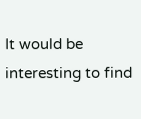It would be interesting to find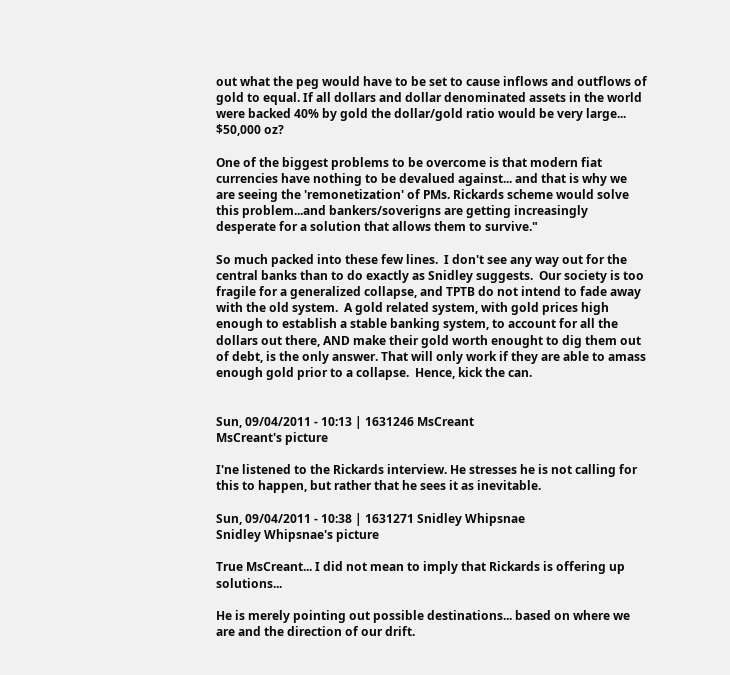out what the peg would have to be set to cause inflows and outflows of gold to equal. If all dollars and dollar denominated assets in the world were backed 40% by gold the dollar/gold ratio would be very large... $50,000 oz?

One of the biggest problems to be overcome is that modern fiat currencies have nothing to be devalued against... and that is why we are seeing the 'remonetization' of PMs. Rickards scheme would solve this problem...and bankers/soverigns are getting increasingly desperate for a solution that allows them to survive."

So much packed into these few lines.  I don't see any way out for the central banks than to do exactly as Snidley suggests.  Our society is too fragile for a generalized collapse, and TPTB do not intend to fade away with the old system.  A gold related system, with gold prices high enough to establish a stable banking system, to account for all the dollars out there, AND make their gold worth enought to dig them out of debt, is the only answer. That will only work if they are able to amass enough gold prior to a collapse.  Hence, kick the can.


Sun, 09/04/2011 - 10:13 | 1631246 MsCreant
MsCreant's picture

I'ne listened to the Rickards interview. He stresses he is not calling for this to happen, but rather that he sees it as inevitable.

Sun, 09/04/2011 - 10:38 | 1631271 Snidley Whipsnae
Snidley Whipsnae's picture

True MsCreant... I did not mean to imply that Rickards is offering up solutions...

He is merely pointing out possible destinations... based on where we are and the direction of our drift.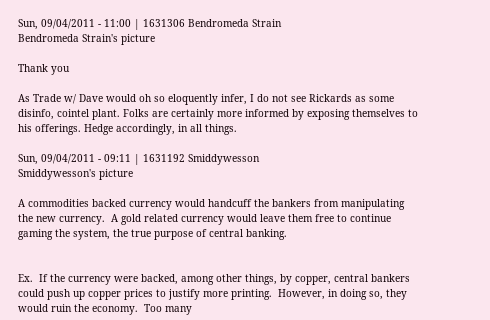Sun, 09/04/2011 - 11:00 | 1631306 Bendromeda Strain
Bendromeda Strain's picture

Thank you

As Trade w/ Dave would oh so eloquently infer, I do not see Rickards as some disinfo, cointel plant. Folks are certainly more informed by exposing themselves to his offerings. Hedge accordingly, in all things.

Sun, 09/04/2011 - 09:11 | 1631192 Smiddywesson
Smiddywesson's picture

A commodities backed currency would handcuff the bankers from manipulating the new currency.  A gold related currency would leave them free to continue gaming the system, the true purpose of central banking.


Ex.  If the currency were backed, among other things, by copper, central bankers could push up copper prices to justify more printing.  However, in doing so, they would ruin the economy.  Too many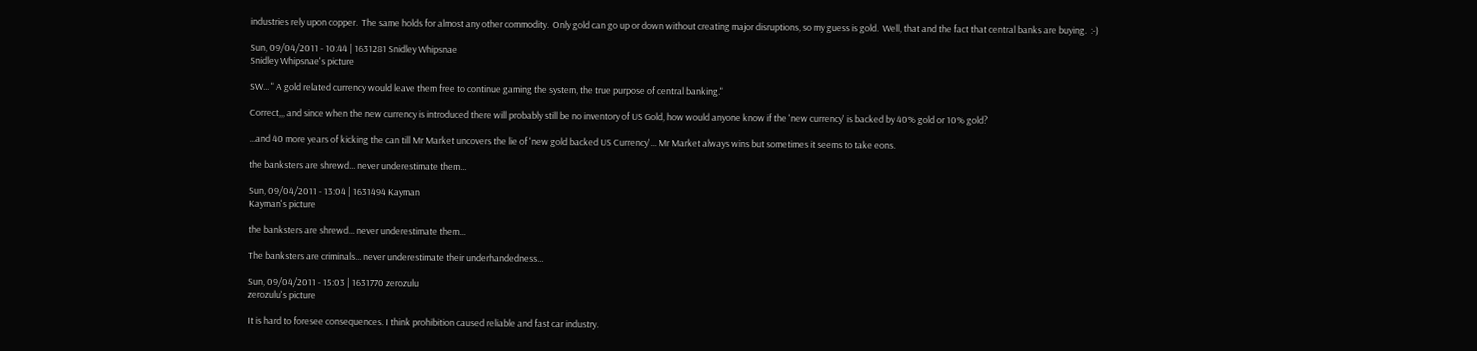industries rely upon copper.  The same holds for almost any other commodity.  Only gold can go up or down without creating major disruptions, so my guess is gold.  Well, that and the fact that central banks are buying.  :-)

Sun, 09/04/2011 - 10:44 | 1631281 Snidley Whipsnae
Snidley Whipsnae's picture

SW... " A gold related currency would leave them free to continue gaming the system, the true purpose of central banking."

Correct,,, and since when the new currency is introduced there will probably still be no inventory of US Gold, how would anyone know if the 'new currency' is backed by 40% gold or 10% gold?

...and 40 more years of kicking the can till Mr Market uncovers the lie of 'new gold backed US Currency'... Mr Market always wins but sometimes it seems to take eons.

the banksters are shrewd... never underestimate them...

Sun, 09/04/2011 - 13:04 | 1631494 Kayman
Kayman's picture

the banksters are shrewd... never underestimate them...

The banksters are criminals... never underestimate their underhandedness...

Sun, 09/04/2011 - 15:03 | 1631770 zerozulu
zerozulu's picture

It is hard to foresee consequences. I think prohibition caused reliable and fast car industry.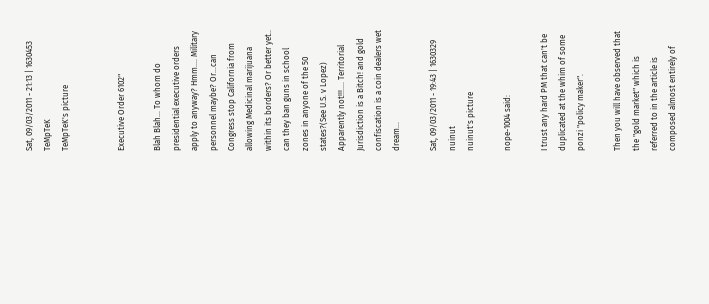Sat, 09/03/2011 - 21:13 | 1630453 TeMpTeK
TeMpTeK's picture


Executive Order 6102"

Blah Blah... To whom do presidential executive orders apply to anyway? Hmm.... Military personnel maybe? Or...can Congress stop California from allowing Medicinal marijuana within its borders? Or better yet.. can they ban guns in school zones in anyone of the 50 states?(See U.S. v Lopez) Apparently not!!!.... Territorial Jurisdiction is a Bitch! and gold confiscation is a coin dealers wet dream...

Sat, 09/03/2011 - 19:43 | 1630329 nuinut
nuinut's picture

nope-1004 said:

I trust any hard PM that can't be duplicated at the whim of some ponzi "policy maker".

Then you will have observed that the "gold market" which is referred to in the article is composed almost entirely of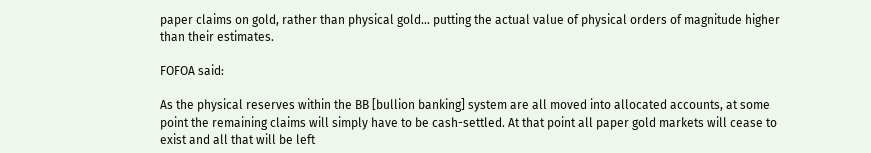paper claims on gold, rather than physical gold... putting the actual value of physical orders of magnitude higher than their estimates.

FOFOA said:

As the physical reserves within the BB [bullion banking] system are all moved into allocated accounts, at some point the remaining claims will simply have to be cash-settled. At that point all paper gold markets will cease to exist and all that will be left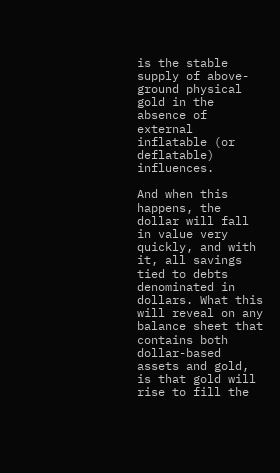is the stable supply of above-ground physical gold in the absence of external inflatable (or deflatable) influences.

And when this happens, the dollar will fall in value very quickly, and with it, all savings tied to debts denominated in dollars. What this will reveal on any balance sheet that contains both dollar-based assets and gold, is that gold will rise to fill the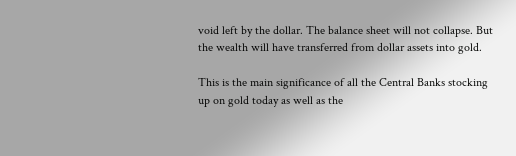void left by the dollar. The balance sheet will not collapse. But the wealth will have transferred from dollar assets into gold.

This is the main significance of all the Central Banks stocking up on gold today as well as the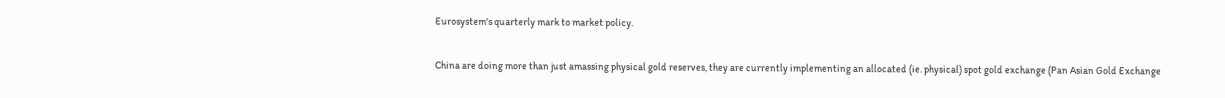Eurosystem's quarterly mark to market policy.

China are doing more than just amassing physical gold reserves, they are currently implementing an allocated (ie. physical) spot gold exchange (Pan Asian Gold Exchange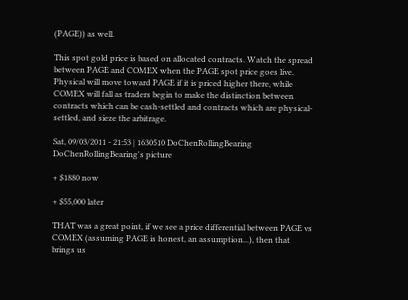(PAGE)) as well.

This spot gold price is based on allocated contracts. Watch the spread between PAGE and COMEX when the PAGE spot price goes live. Physical will move toward PAGE if it is priced higher there, while COMEX will fall as traders begin to make the distinction between contracts which can be cash-settled and contracts which are physical-settled, and sieze the arbitrage.

Sat, 09/03/2011 - 21:53 | 1630510 DoChenRollingBearing
DoChenRollingBearing's picture

+ $1880 now

+ $55,000 later

THAT was a great point, if we see a price differential between PAGE vs COMEX (assuming PAGE is honest, an assumption...), then that brings us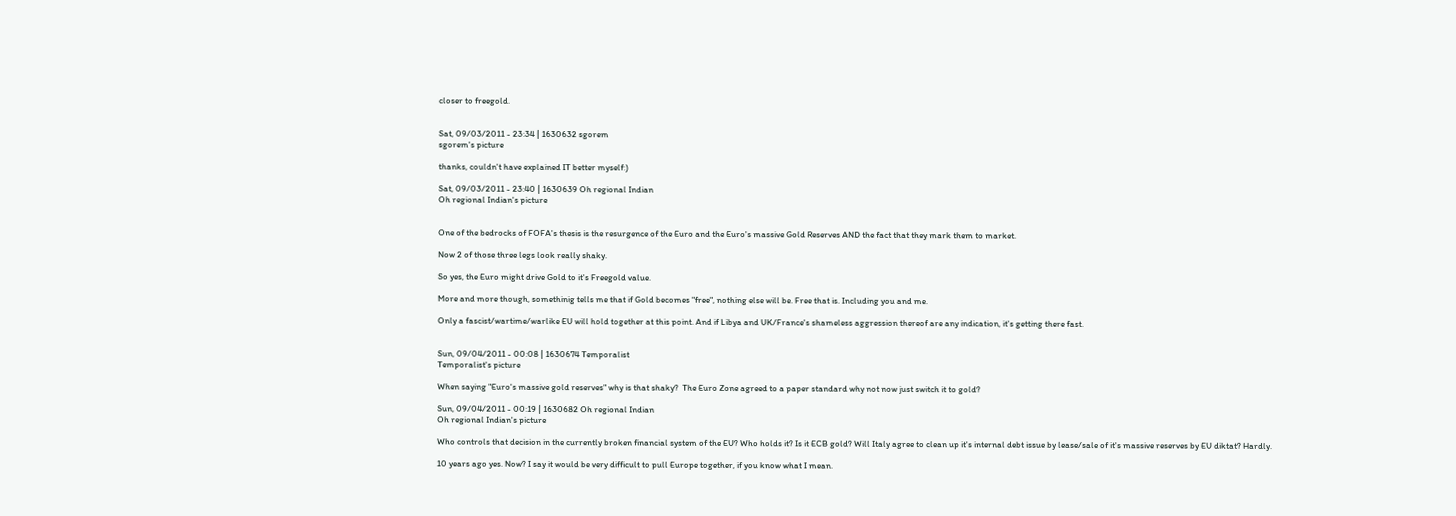closer to freegold.


Sat, 09/03/2011 - 23:34 | 1630632 sgorem
sgorem's picture

thanks, couldn't have explained IT better myself:)

Sat, 09/03/2011 - 23:40 | 1630639 Oh regional Indian
Oh regional Indian's picture


One of the bedrocks of FOFA's thesis is the resurgence of the Euro and the Euro's massive Gold Reserves AND the fact that they mark them to market.

Now 2 of those three legs look really shaky.

So yes, the Euro might drive Gold to it's Freegold value.

More and more though, somethinig tells me that if Gold becomes "free", nothing else will be. Free that is. Including you and me.

Only a fascist/wartime/warlike EU will hold together at this point. And if Libya and UK/France's shameless aggression thereof are any indication, it's getting there fast.


Sun, 09/04/2011 - 00:08 | 1630674 Temporalist
Temporalist's picture

When saying "Euro's massive gold reserves" why is that shaky?  The Euro Zone agreed to a paper standard why not now just switch it to gold?

Sun, 09/04/2011 - 00:19 | 1630682 Oh regional Indian
Oh regional Indian's picture

Who controls that decision in the currently broken financial system of the EU? Who holds it? Is it ECB gold? Will Italy agree to clean up it's internal debt issue by lease/sale of it's massive reserves by EU diktat? Hardly.

10 years ago yes. Now? I say it would be very difficult to pull Europe together, if you know what I mean.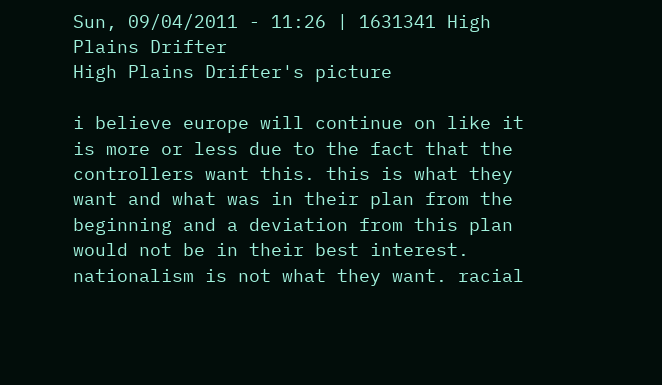Sun, 09/04/2011 - 11:26 | 1631341 High Plains Drifter
High Plains Drifter's picture

i believe europe will continue on like it is more or less due to the fact that the controllers want this. this is what they want and what was in their plan from the beginning and a deviation from this plan would not be in their best interest. nationalism is not what they want. racial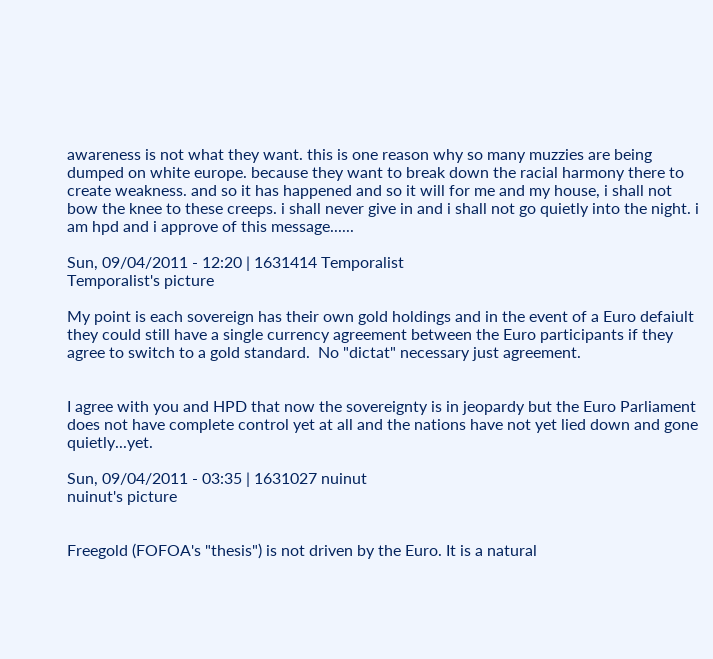awareness is not what they want. this is one reason why so many muzzies are being dumped on white europe. because they want to break down the racial harmony there to create weakness. and so it has happened and so it will for me and my house, i shall not bow the knee to these creeps. i shall never give in and i shall not go quietly into the night. i am hpd and i approve of this message......

Sun, 09/04/2011 - 12:20 | 1631414 Temporalist
Temporalist's picture

My point is each sovereign has their own gold holdings and in the event of a Euro defaiult they could still have a single currency agreement between the Euro participants if they agree to switch to a gold standard.  No "dictat" necessary just agreement.


I agree with you and HPD that now the sovereignty is in jeopardy but the Euro Parliament does not have complete control yet at all and the nations have not yet lied down and gone quietly...yet.

Sun, 09/04/2011 - 03:35 | 1631027 nuinut
nuinut's picture


Freegold (FOFOA's "thesis") is not driven by the Euro. It is a natural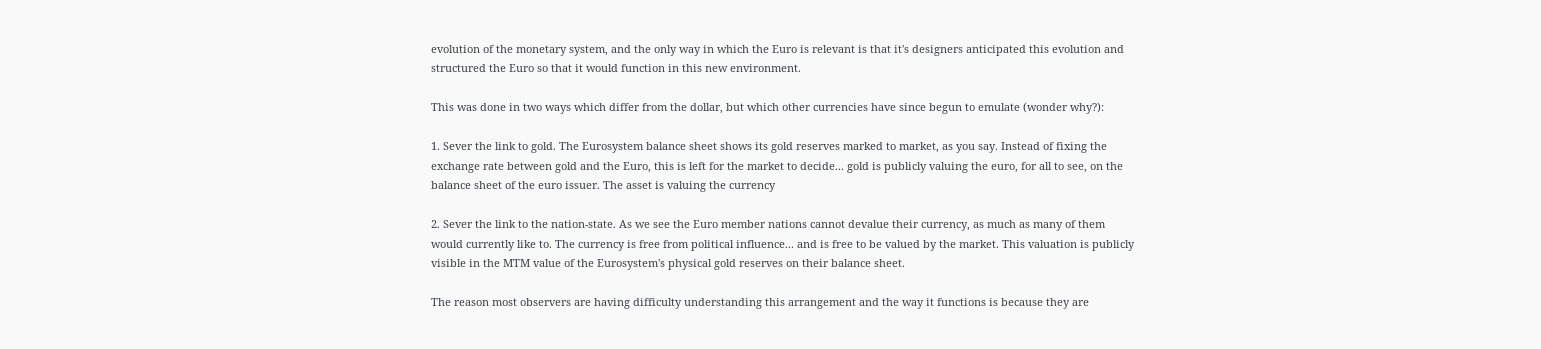evolution of the monetary system, and the only way in which the Euro is relevant is that it's designers anticipated this evolution and structured the Euro so that it would function in this new environment.

This was done in two ways which differ from the dollar, but which other currencies have since begun to emulate (wonder why?):

1. Sever the link to gold. The Eurosystem balance sheet shows its gold reserves marked to market, as you say. Instead of fixing the exchange rate between gold and the Euro, this is left for the market to decide... gold is publicly valuing the euro, for all to see, on the balance sheet of the euro issuer. The asset is valuing the currency

2. Sever the link to the nation-state. As we see the Euro member nations cannot devalue their currency, as much as many of them would currently like to. The currency is free from political influence... and is free to be valued by the market. This valuation is publicly visible in the MTM value of the Eurosystem's physical gold reserves on their balance sheet.

The reason most observers are having difficulty understanding this arrangement and the way it functions is because they are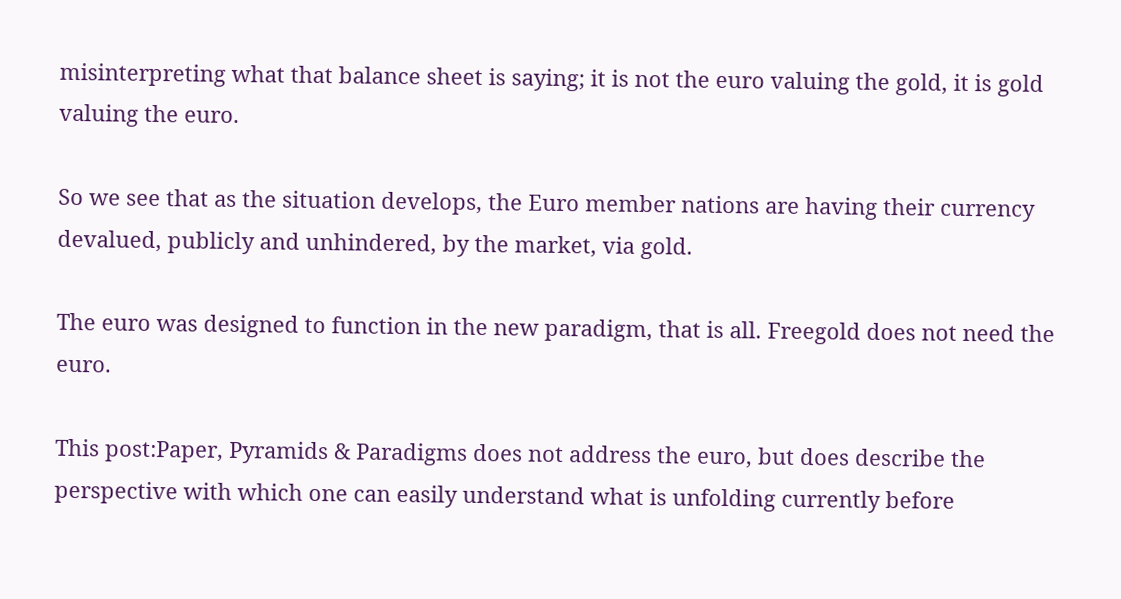misinterpreting what that balance sheet is saying; it is not the euro valuing the gold, it is gold valuing the euro.

So we see that as the situation develops, the Euro member nations are having their currency devalued, publicly and unhindered, by the market, via gold.

The euro was designed to function in the new paradigm, that is all. Freegold does not need the euro.

This post:Paper, Pyramids & Paradigms does not address the euro, but does describe the perspective with which one can easily understand what is unfolding currently before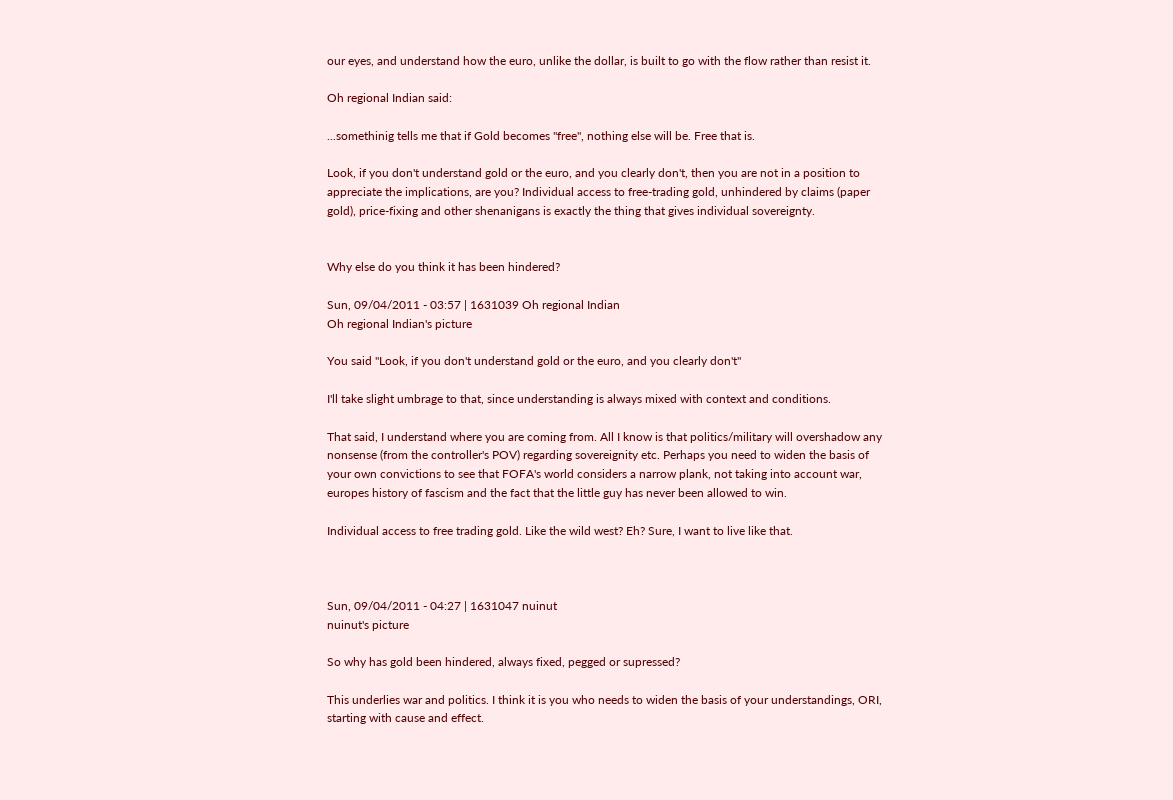our eyes, and understand how the euro, unlike the dollar, is built to go with the flow rather than resist it.

Oh regional Indian said:

...somethinig tells me that if Gold becomes "free", nothing else will be. Free that is.

Look, if you don't understand gold or the euro, and you clearly don't, then you are not in a position to appreciate the implications, are you? Individual access to free-trading gold, unhindered by claims (paper gold), price-fixing and other shenanigans is exactly the thing that gives individual sovereignty.


Why else do you think it has been hindered?

Sun, 09/04/2011 - 03:57 | 1631039 Oh regional Indian
Oh regional Indian's picture

You said "Look, if you don't understand gold or the euro, and you clearly don't"

I'll take slight umbrage to that, since understanding is always mixed with context and conditions.

That said, I understand where you are coming from. All I know is that politics/military will overshadow any nonsense (from the controller's POV) regarding sovereignity etc. Perhaps you need to widen the basis of your own convictions to see that FOFA's world considers a narrow plank, not taking into account war, europes history of fascism and the fact that the little guy has never been allowed to win.

Individual access to free trading gold. Like the wild west? Eh? Sure, I want to live like that.



Sun, 09/04/2011 - 04:27 | 1631047 nuinut
nuinut's picture

So why has gold been hindered, always fixed, pegged or supressed?

This underlies war and politics. I think it is you who needs to widen the basis of your understandings, ORI, starting with cause and effect.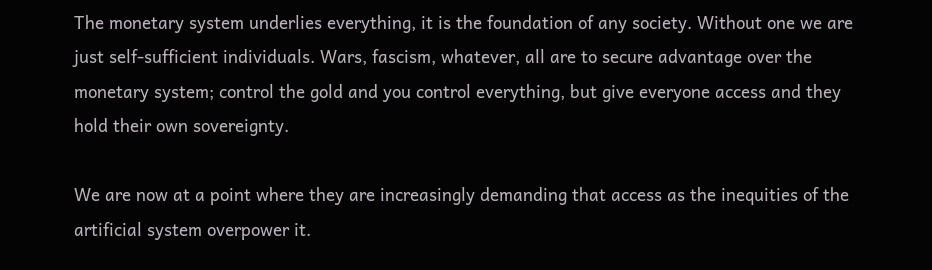The monetary system underlies everything, it is the foundation of any society. Without one we are just self-sufficient individuals. Wars, fascism, whatever, all are to secure advantage over the monetary system; control the gold and you control everything, but give everyone access and they hold their own sovereignty.

We are now at a point where they are increasingly demanding that access as the inequities of the artificial system overpower it.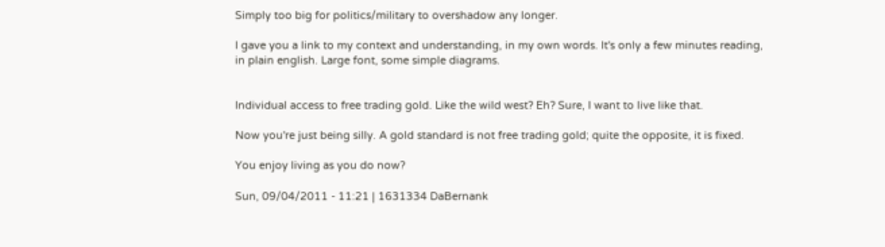Simply too big for politics/military to overshadow any longer.

I gave you a link to my context and understanding, in my own words. It's only a few minutes reading, in plain english. Large font, some simple diagrams.


Individual access to free trading gold. Like the wild west? Eh? Sure, I want to live like that.

Now you're just being silly. A gold standard is not free trading gold; quite the opposite, it is fixed.

You enjoy living as you do now?

Sun, 09/04/2011 - 11:21 | 1631334 DaBernank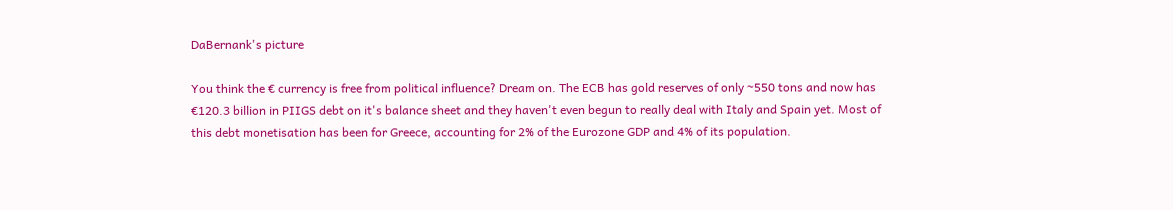DaBernank's picture

You think the € currency is free from political influence? Dream on. The ECB has gold reserves of only ~550 tons and now has €120.3 billion in PIIGS debt on it's balance sheet and they haven't even begun to really deal with Italy and Spain yet. Most of this debt monetisation has been for Greece, accounting for 2% of the Eurozone GDP and 4% of its population.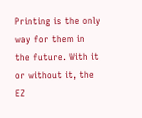Printing is the only way for them in the future. With it or without it, the EZ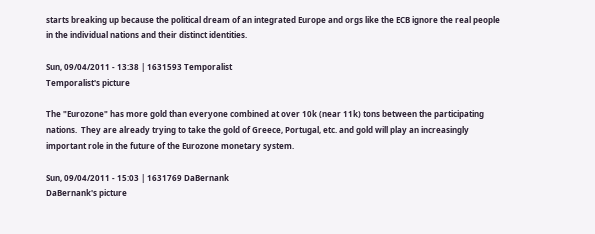starts breaking up because the political dream of an integrated Europe and orgs like the ECB ignore the real people in the individual nations and their distinct identities.

Sun, 09/04/2011 - 13:38 | 1631593 Temporalist
Temporalist's picture

The "Eurozone" has more gold than everyone combined at over 10k (near 11k) tons between the participating nations.  They are already trying to take the gold of Greece, Portugal, etc. and gold will play an increasingly important role in the future of the Eurozone monetary system.

Sun, 09/04/2011 - 15:03 | 1631769 DaBernank
DaBernank's picture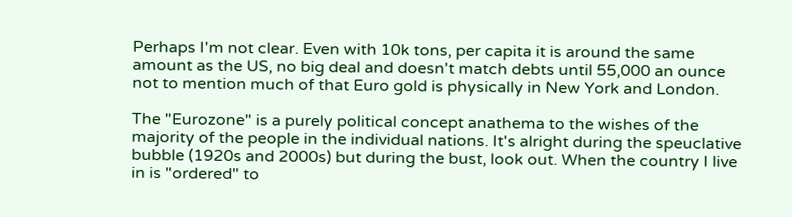Perhaps I'm not clear. Even with 10k tons, per capita it is around the same amount as the US, no big deal and doesn't match debts until 55,000 an ounce not to mention much of that Euro gold is physically in New York and London.

The "Eurozone" is a purely political concept anathema to the wishes of the majority of the people in the individual nations. It's alright during the speuclative bubble (1920s and 2000s) but during the bust, look out. When the country I live in is "ordered" to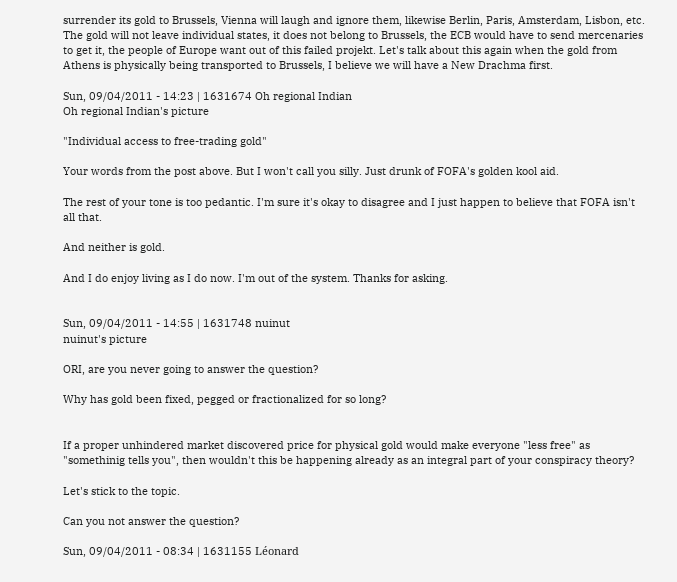surrender its gold to Brussels, Vienna will laugh and ignore them, likewise Berlin, Paris, Amsterdam, Lisbon, etc. The gold will not leave individual states, it does not belong to Brussels, the ECB would have to send mercenaries to get it, the people of Europe want out of this failed projekt. Let's talk about this again when the gold from Athens is physically being transported to Brussels, I believe we will have a New Drachma first.

Sun, 09/04/2011 - 14:23 | 1631674 Oh regional Indian
Oh regional Indian's picture

"Individual access to free-trading gold"

Your words from the post above. But I won't call you silly. Just drunk of FOFA's golden kool aid.

The rest of your tone is too pedantic. I'm sure it's okay to disagree and I just happen to believe that FOFA isn't all that.

And neither is gold.

And I do enjoy living as I do now. I'm out of the system. Thanks for asking.


Sun, 09/04/2011 - 14:55 | 1631748 nuinut
nuinut's picture

ORI, are you never going to answer the question?

Why has gold been fixed, pegged or fractionalized for so long?


If a proper unhindered market discovered price for physical gold would make everyone "less free" as "somethinig tells you", then wouldn't this be happening already as an integral part of your conspiracy theory?

Let's stick to the topic.

Can you not answer the question?

Sun, 09/04/2011 - 08:34 | 1631155 Léonard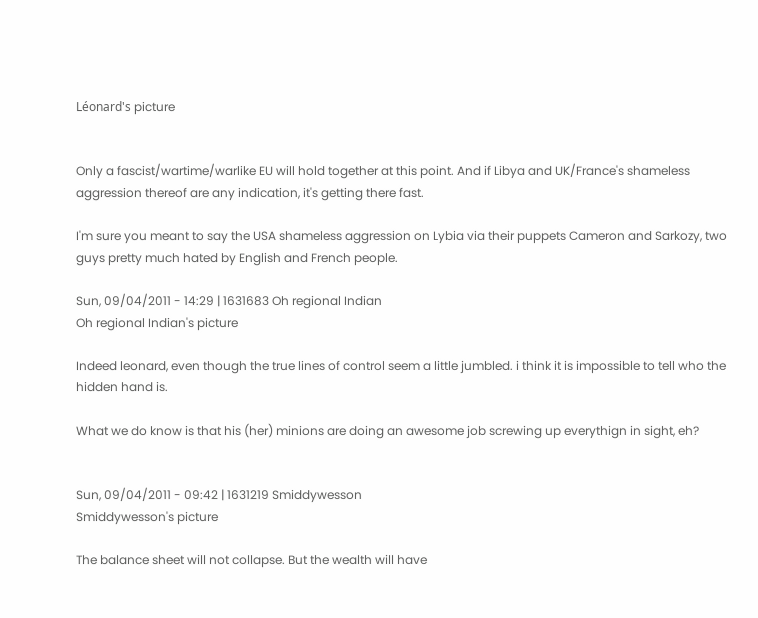Léonard's picture


Only a fascist/wartime/warlike EU will hold together at this point. And if Libya and UK/France's shameless aggression thereof are any indication, it's getting there fast.

I'm sure you meant to say the USA shameless aggression on Lybia via their puppets Cameron and Sarkozy, two guys pretty much hated by English and French people.

Sun, 09/04/2011 - 14:29 | 1631683 Oh regional Indian
Oh regional Indian's picture

Indeed leonard, even though the true lines of control seem a little jumbled. i think it is impossible to tell who the hidden hand is.

What we do know is that his (her) minions are doing an awesome job screwing up everythign in sight, eh?


Sun, 09/04/2011 - 09:42 | 1631219 Smiddywesson
Smiddywesson's picture

The balance sheet will not collapse. But the wealth will have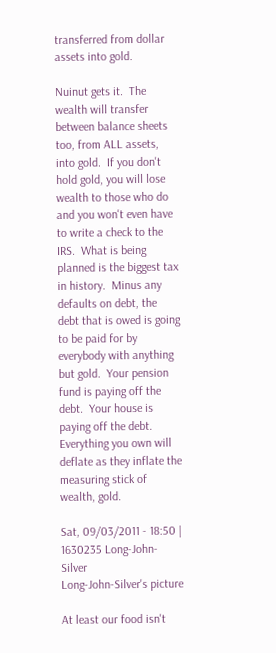transferred from dollar assets into gold.

Nuinut gets it.  The wealth will transfer between balance sheets too, from ALL assets, into gold.  If you don't hold gold, you will lose wealth to those who do and you won't even have to write a check to the IRS.  What is being planned is the biggest tax in history.  Minus any defaults on debt, the debt that is owed is going to be paid for by everybody with anything but gold.  Your pension fund is paying off the debt.  Your house is paying off the debt.  Everything you own will deflate as they inflate the measuring stick of wealth, gold.

Sat, 09/03/2011 - 18:50 | 1630235 Long-John-Silver
Long-John-Silver's picture

At least our food isn't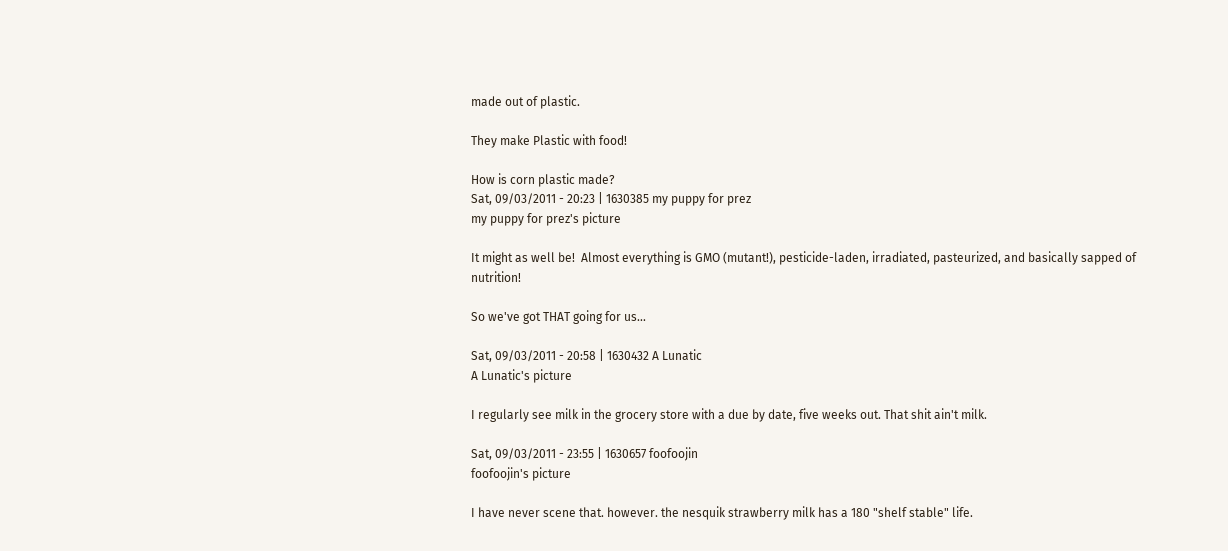made out of plastic.

They make Plastic with food!

How is corn plastic made?
Sat, 09/03/2011 - 20:23 | 1630385 my puppy for prez
my puppy for prez's picture

It might as well be!  Almost everything is GMO (mutant!), pesticide-laden, irradiated, pasteurized, and basically sapped of nutrition!

So we've got THAT going for us...

Sat, 09/03/2011 - 20:58 | 1630432 A Lunatic
A Lunatic's picture

I regularly see milk in the grocery store with a due by date, five weeks out. That shit ain't milk.

Sat, 09/03/2011 - 23:55 | 1630657 foofoojin
foofoojin's picture

I have never scene that. however. the nesquik strawberry milk has a 180 "shelf stable" life.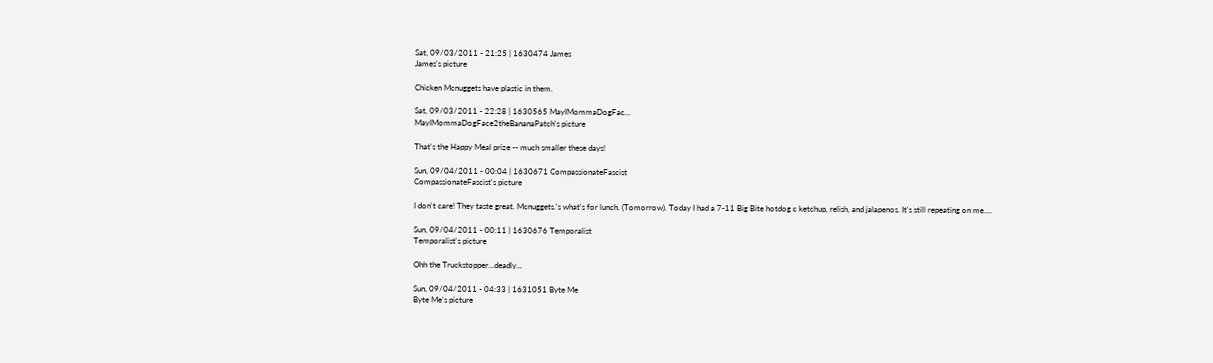Sat, 09/03/2011 - 21:25 | 1630474 James
James's picture

Chicken Mcnuggets have plastic in them.

Sat, 09/03/2011 - 22:28 | 1630565 MayIMommaDogFac...
MayIMommaDogFace2theBananaPatch's picture

That's the Happy Meal prize -- much smaller these days!

Sun, 09/04/2011 - 00:04 | 1630671 CompassionateFascist
CompassionateFascist's picture

I don't care! They taste great. Mcnuggets.'s what's for lunch. (Tomorrow). Today I had a 7-11 Big Bite hotdog c ketchup, relish, and jalapenos. It's still repeating on me....

Sun, 09/04/2011 - 00:11 | 1630676 Temporalist
Temporalist's picture

Ohh the Truckstopper...deadly...

Sun, 09/04/2011 - 04:33 | 1631051 Byte Me
Byte Me's picture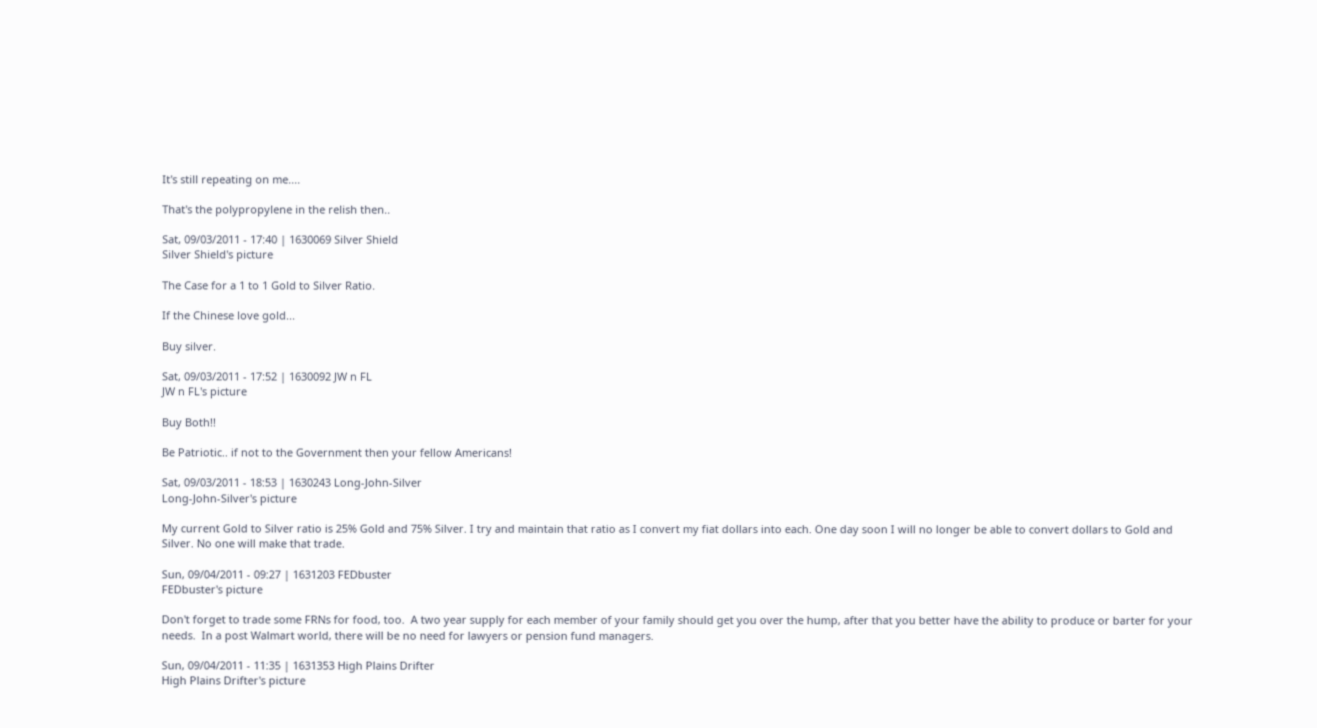It's still repeating on me....

That's the polypropylene in the relish then..

Sat, 09/03/2011 - 17:40 | 1630069 Silver Shield
Silver Shield's picture

The Case for a 1 to 1 Gold to Silver Ratio.

If the Chinese love gold...

Buy silver.

Sat, 09/03/2011 - 17:52 | 1630092 JW n FL
JW n FL's picture

Buy Both!!

Be Patriotic.. if not to the Government then your fellow Americans!

Sat, 09/03/2011 - 18:53 | 1630243 Long-John-Silver
Long-John-Silver's picture

My current Gold to Silver ratio is 25% Gold and 75% Silver. I try and maintain that ratio as I convert my fiat dollars into each. One day soon I will no longer be able to convert dollars to Gold and Silver. No one will make that trade.

Sun, 09/04/2011 - 09:27 | 1631203 FEDbuster
FEDbuster's picture

Don't forget to trade some FRNs for food, too.  A two year supply for each member of your family should get you over the hump, after that you better have the ability to produce or barter for your needs.  In a post Walmart world, there will be no need for lawyers or pension fund managers.

Sun, 09/04/2011 - 11:35 | 1631353 High Plains Drifter
High Plains Drifter's picture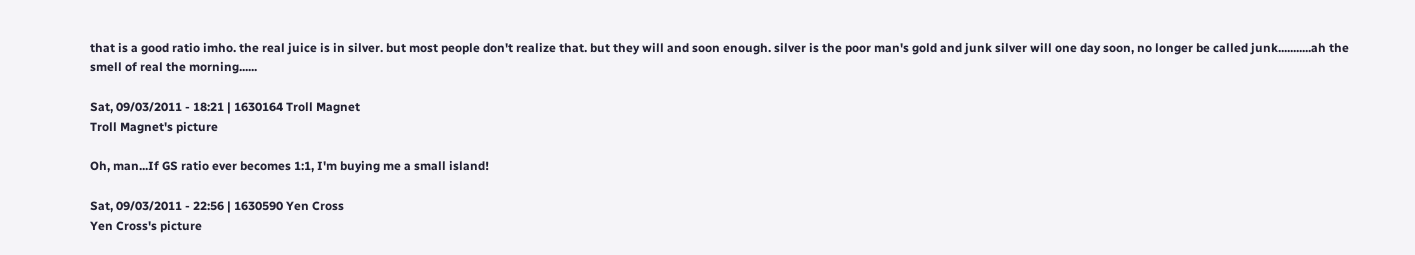that is a good ratio imho. the real juice is in silver. but most people don't realize that. but they will and soon enough. silver is the poor man's gold and junk silver will one day soon, no longer be called junk...........ah the smell of real the morning......

Sat, 09/03/2011 - 18:21 | 1630164 Troll Magnet
Troll Magnet's picture

Oh, man...If GS ratio ever becomes 1:1, I'm buying me a small island!

Sat, 09/03/2011 - 22:56 | 1630590 Yen Cross
Yen Cross's picture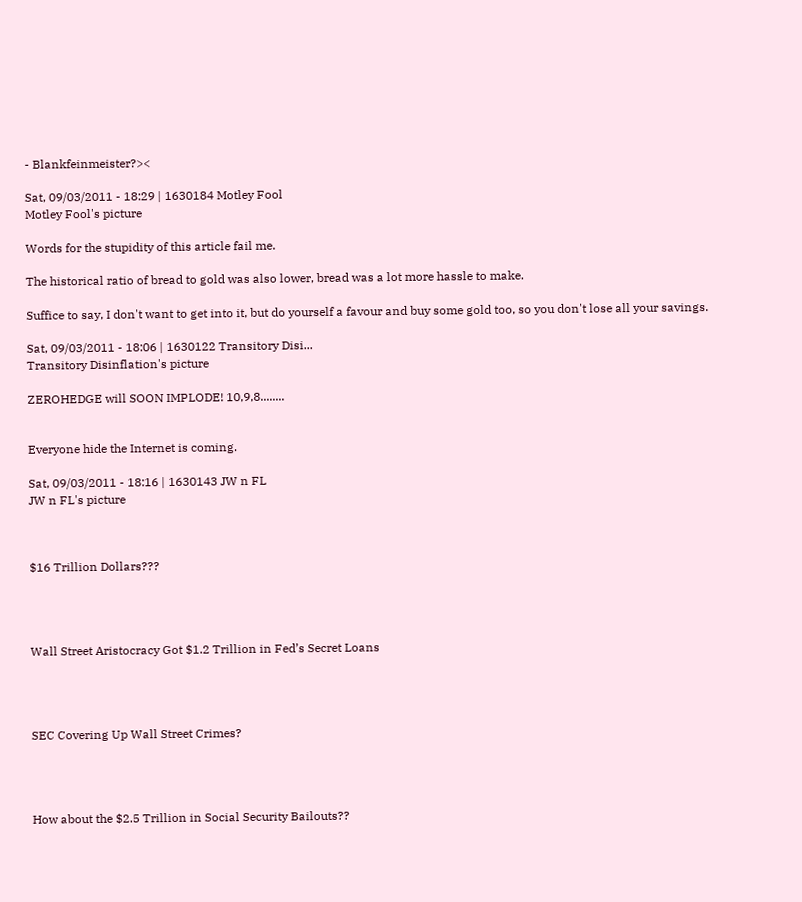- Blankfeinmeister?><

Sat, 09/03/2011 - 18:29 | 1630184 Motley Fool
Motley Fool's picture

Words for the stupidity of this article fail me.

The historical ratio of bread to gold was also lower, bread was a lot more hassle to make.

Suffice to say, I don't want to get into it, but do yourself a favour and buy some gold too, so you don't lose all your savings.

Sat, 09/03/2011 - 18:06 | 1630122 Transitory Disi...
Transitory Disinflation's picture

ZEROHEDGE will SOON IMPLODE! 10,9,8........


Everyone hide the Internet is coming.

Sat, 09/03/2011 - 18:16 | 1630143 JW n FL
JW n FL's picture



$16 Trillion Dollars???




Wall Street Aristocracy Got $1.2 Trillion in Fed’s Secret Loans




SEC Covering Up Wall Street Crimes?




How about the $2.5 Trillion in Social Security Bailouts??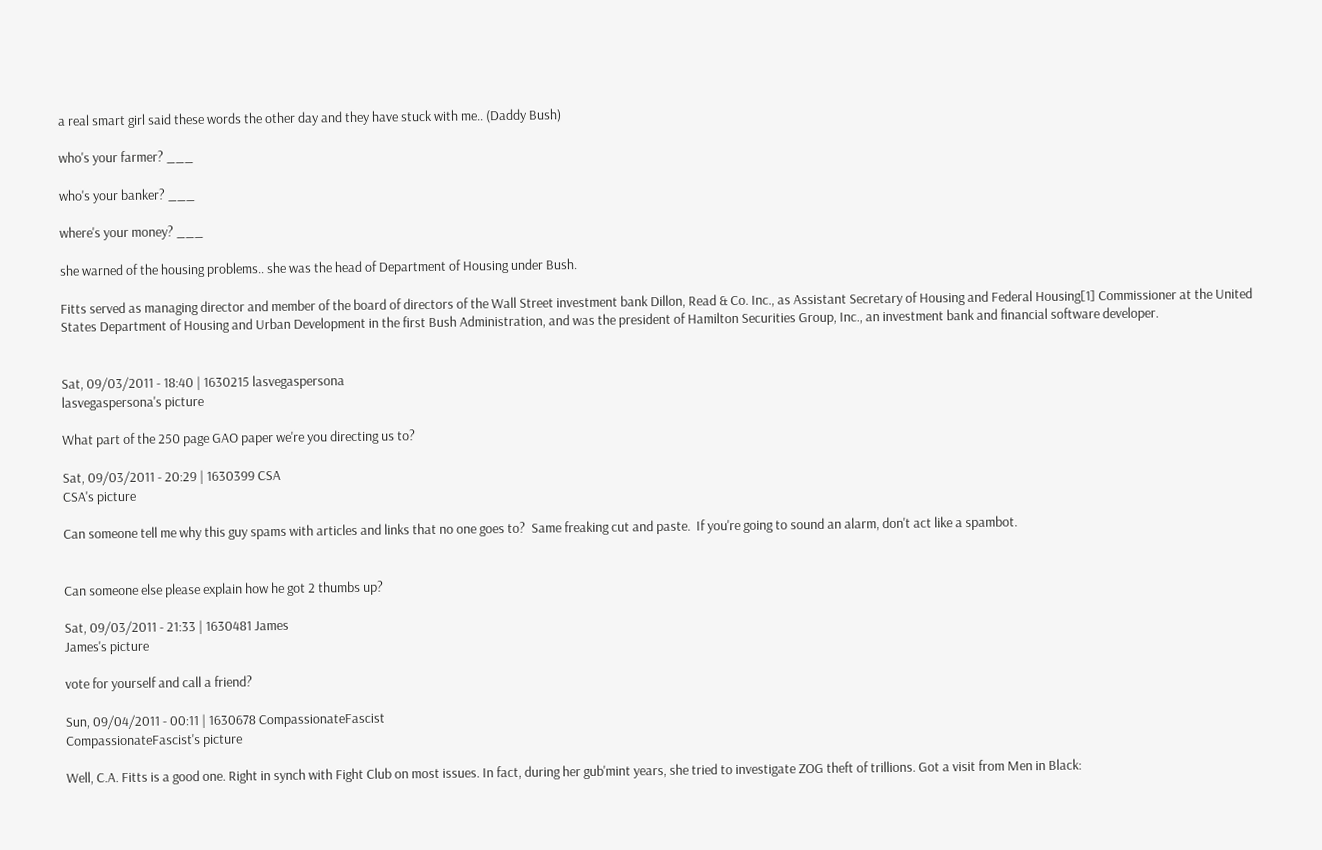a real smart girl said these words the other day and they have stuck with me.. (Daddy Bush)

who's your farmer? ___

who's your banker? ___

where's your money? ___

she warned of the housing problems.. she was the head of Department of Housing under Bush.

Fitts served as managing director and member of the board of directors of the Wall Street investment bank Dillon, Read & Co. Inc., as Assistant Secretary of Housing and Federal Housing[1] Commissioner at the United States Department of Housing and Urban Development in the first Bush Administration, and was the president of Hamilton Securities Group, Inc., an investment bank and financial software developer.


Sat, 09/03/2011 - 18:40 | 1630215 lasvegaspersona
lasvegaspersona's picture

What part of the 250 page GAO paper we're you directing us to?

Sat, 09/03/2011 - 20:29 | 1630399 CSA
CSA's picture

Can someone tell me why this guy spams with articles and links that no one goes to?  Same freaking cut and paste.  If you're going to sound an alarm, don't act like a spambot.


Can someone else please explain how he got 2 thumbs up?

Sat, 09/03/2011 - 21:33 | 1630481 James
James's picture

vote for yourself and call a friend?

Sun, 09/04/2011 - 00:11 | 1630678 CompassionateFascist
CompassionateFascist's picture

Well, C.A. Fitts is a good one. Right in synch with Fight Club on most issues. In fact, during her gub'mint years, she tried to investigate ZOG theft of trillions. Got a visit from Men in Black: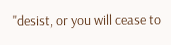"desist, or you will cease to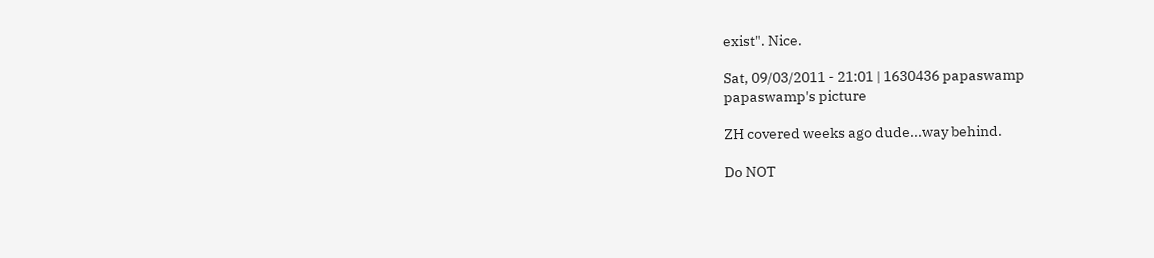exist". Nice.

Sat, 09/03/2011 - 21:01 | 1630436 papaswamp
papaswamp's picture

ZH covered weeks ago dude...way behind.

Do NOT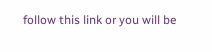follow this link or you will be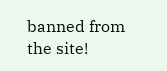banned from the site!